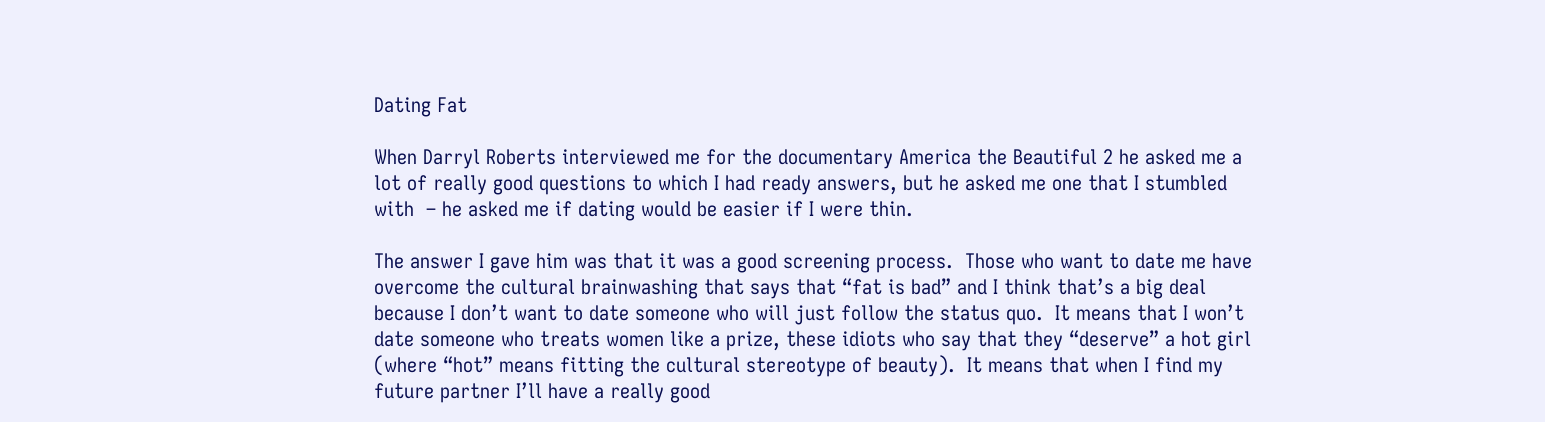Dating Fat

When Darryl Roberts interviewed me for the documentary America the Beautiful 2 he asked me a lot of really good questions to which I had ready answers, but he asked me one that I stumbled with  – he asked me if dating would be easier if I were thin.

The answer I gave him was that it was a good screening process.  Those who want to date me have overcome the cultural brainwashing that says that “fat is bad” and I think that’s a big deal because I don’t want to date someone who will just follow the status quo.  It means that I won’t date someone who treats women like a prize, these idiots who say that they “deserve” a hot girl (where “hot” means fitting the cultural stereotype of beauty).  It means that when I find my future partner I’ll have a really good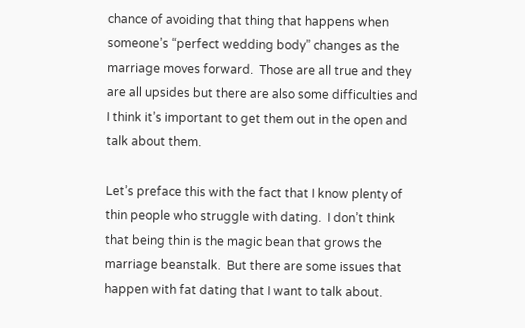chance of avoiding that thing that happens when someone’s “perfect wedding body” changes as the marriage moves forward.  Those are all true and they are all upsides but there are also some difficulties and I think it’s important to get them out in the open and talk about them.

Let’s preface this with the fact that I know plenty of thin people who struggle with dating.  I don’t think that being thin is the magic bean that grows the marriage beanstalk.  But there are some issues that happen with fat dating that I want to talk about.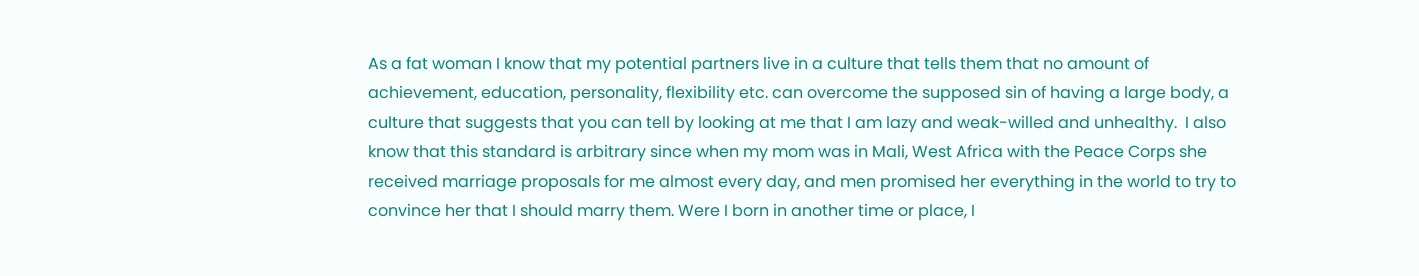As a fat woman I know that my potential partners live in a culture that tells them that no amount of achievement, education, personality, flexibility etc. can overcome the supposed sin of having a large body, a culture that suggests that you can tell by looking at me that I am lazy and weak-willed and unhealthy.  I also know that this standard is arbitrary since when my mom was in Mali, West Africa with the Peace Corps she received marriage proposals for me almost every day, and men promised her everything in the world to try to convince her that I should marry them. Were I born in another time or place, I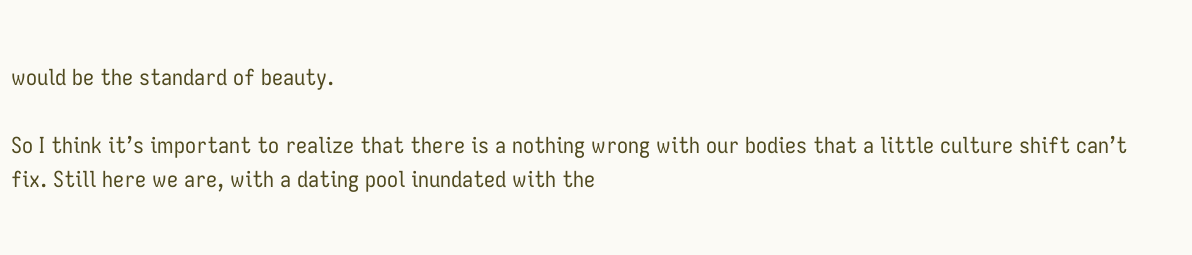would be the standard of beauty.

So I think it’s important to realize that there is a nothing wrong with our bodies that a little culture shift can’t fix. Still here we are, with a dating pool inundated with the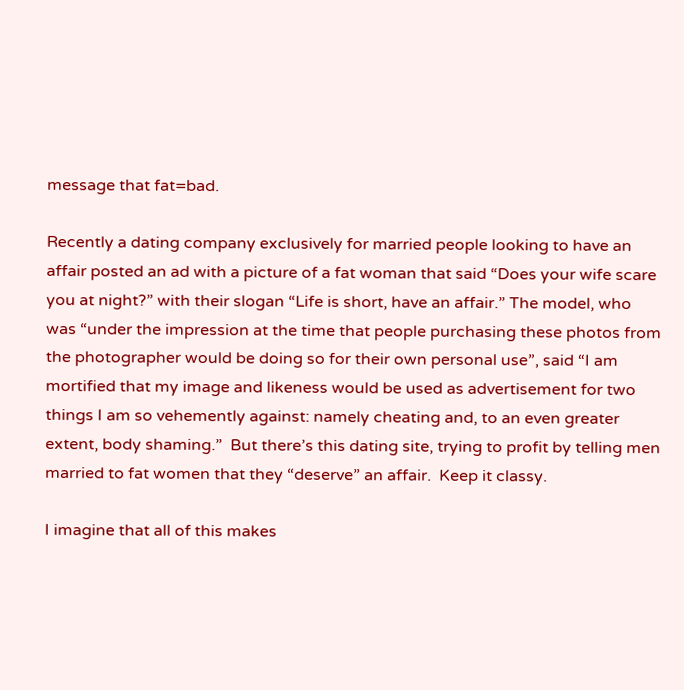message that fat=bad.

Recently a dating company exclusively for married people looking to have an affair posted an ad with a picture of a fat woman that said “Does your wife scare you at night?” with their slogan “Life is short, have an affair.” The model, who was “under the impression at the time that people purchasing these photos from the photographer would be doing so for their own personal use”, said “I am mortified that my image and likeness would be used as advertisement for two things I am so vehemently against: namely cheating and, to an even greater extent, body shaming.”  But there’s this dating site, trying to profit by telling men married to fat women that they “deserve” an affair.  Keep it classy.

I imagine that all of this makes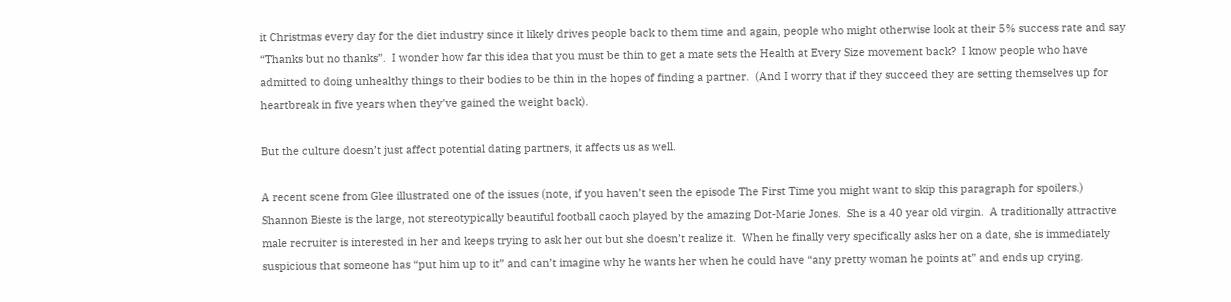it Christmas every day for the diet industry since it likely drives people back to them time and again, people who might otherwise look at their 5% success rate and say “Thanks but no thanks”.  I wonder how far this idea that you must be thin to get a mate sets the Health at Every Size movement back?  I know people who have admitted to doing unhealthy things to their bodies to be thin in the hopes of finding a partner.  (And I worry that if they succeed they are setting themselves up for heartbreak in five years when they’ve gained the weight back).

But the culture doesn’t just affect potential dating partners, it affects us as well.

A recent scene from Glee illustrated one of the issues (note, if you haven’t seen the episode The First Time you might want to skip this paragraph for spoilers.)  Shannon Bieste is the large, not stereotypically beautiful football caoch played by the amazing Dot-Marie Jones.  She is a 40 year old virgin.  A traditionally attractive male recruiter is interested in her and keeps trying to ask her out but she doesn’t realize it.  When he finally very specifically asks her on a date, she is immediately suspicious that someone has “put him up to it” and can’t imagine why he wants her when he could have “any pretty woman he points at” and ends up crying.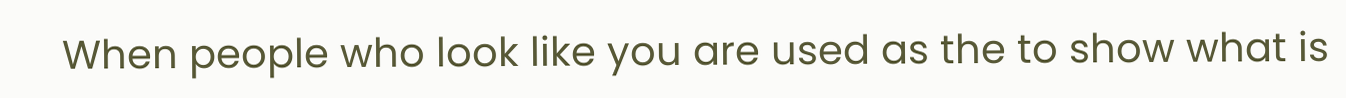When people who look like you are used as the to show what is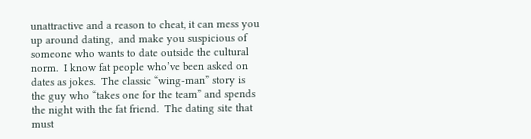unattractive and a reason to cheat, it can mess you up around dating,  and make you suspicious of someone who wants to date outside the cultural norm.  I know fat people who’ve been asked on dates as jokes.  The classic “wing-man” story is the guy who “takes one for the team” and spends the night with the fat friend.  The dating site that must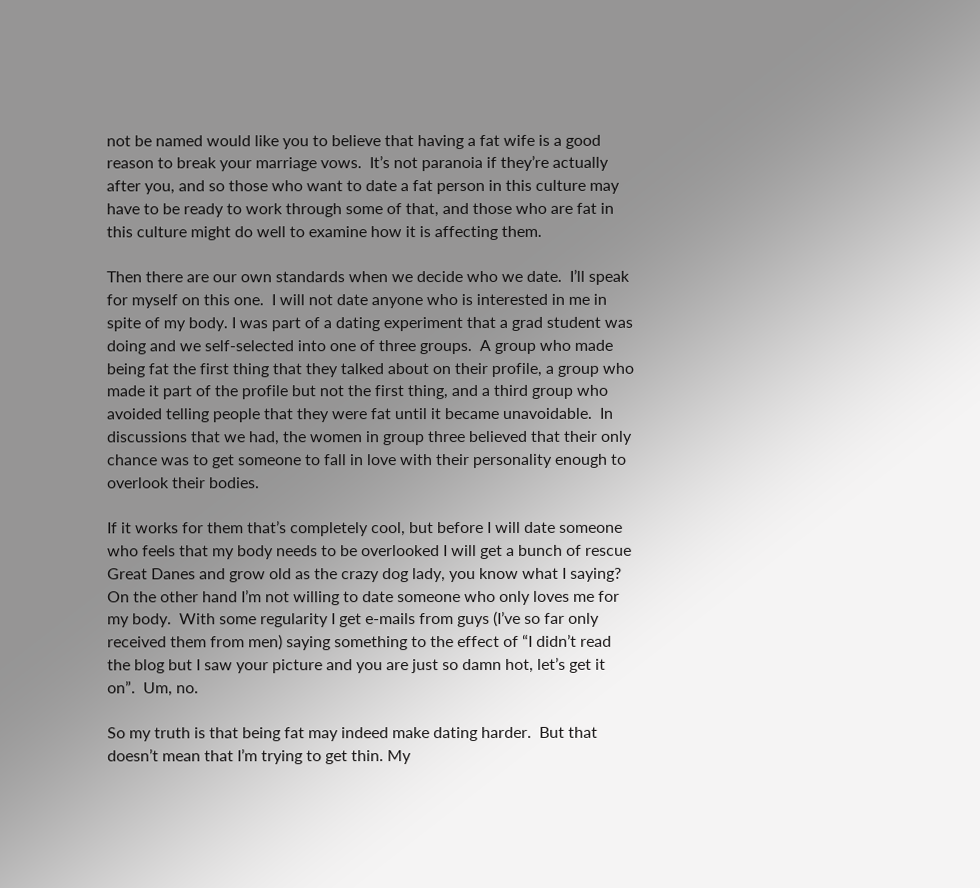not be named would like you to believe that having a fat wife is a good reason to break your marriage vows.  It’s not paranoia if they’re actually after you, and so those who want to date a fat person in this culture may have to be ready to work through some of that, and those who are fat in this culture might do well to examine how it is affecting them.

Then there are our own standards when we decide who we date.  I’ll speak for myself on this one.  I will not date anyone who is interested in me in spite of my body. I was part of a dating experiment that a grad student was doing and we self-selected into one of three groups.  A group who made being fat the first thing that they talked about on their profile, a group who made it part of the profile but not the first thing, and a third group who avoided telling people that they were fat until it became unavoidable.  In discussions that we had, the women in group three believed that their only chance was to get someone to fall in love with their personality enough to overlook their bodies.

If it works for them that’s completely cool, but before I will date someone who feels that my body needs to be overlooked I will get a bunch of rescue Great Danes and grow old as the crazy dog lady, you know what I saying?  On the other hand I’m not willing to date someone who only loves me for my body.  With some regularity I get e-mails from guys (I’ve so far only received them from men) saying something to the effect of “I didn’t read the blog but I saw your picture and you are just so damn hot, let’s get it on”.  Um, no.

So my truth is that being fat may indeed make dating harder.  But that doesn’t mean that I’m trying to get thin. My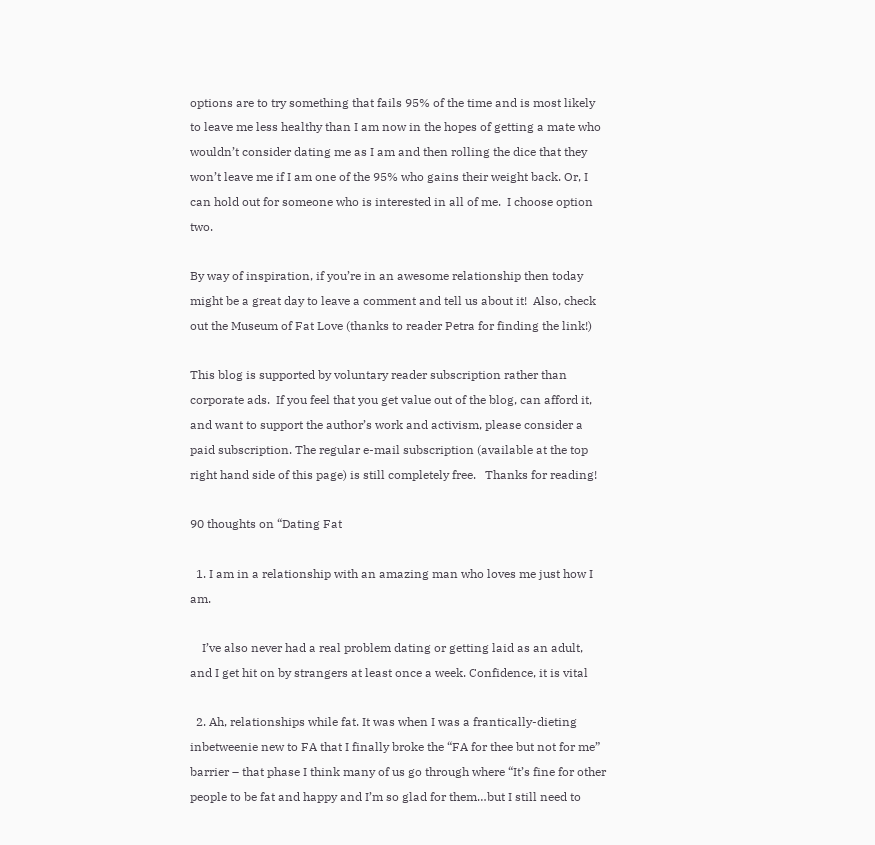options are to try something that fails 95% of the time and is most likely to leave me less healthy than I am now in the hopes of getting a mate who wouldn’t consider dating me as I am and then rolling the dice that they won’t leave me if I am one of the 95% who gains their weight back. Or, I can hold out for someone who is interested in all of me.  I choose option two.

By way of inspiration, if you’re in an awesome relationship then today might be a great day to leave a comment and tell us about it!  Also, check out the Museum of Fat Love (thanks to reader Petra for finding the link!)

This blog is supported by voluntary reader subscription rather than corporate ads.  If you feel that you get value out of the blog, can afford it, and want to support the author’s work and activism, please consider a paid subscription. The regular e-mail subscription (available at the top right hand side of this page) is still completely free.   Thanks for reading!

90 thoughts on “Dating Fat

  1. I am in a relationship with an amazing man who loves me just how I am.

    I’ve also never had a real problem dating or getting laid as an adult, and I get hit on by strangers at least once a week. Confidence, it is vital

  2. Ah, relationships while fat. It was when I was a frantically-dieting inbetweenie new to FA that I finally broke the “FA for thee but not for me” barrier – that phase I think many of us go through where “It’s fine for other people to be fat and happy and I’m so glad for them…but I still need to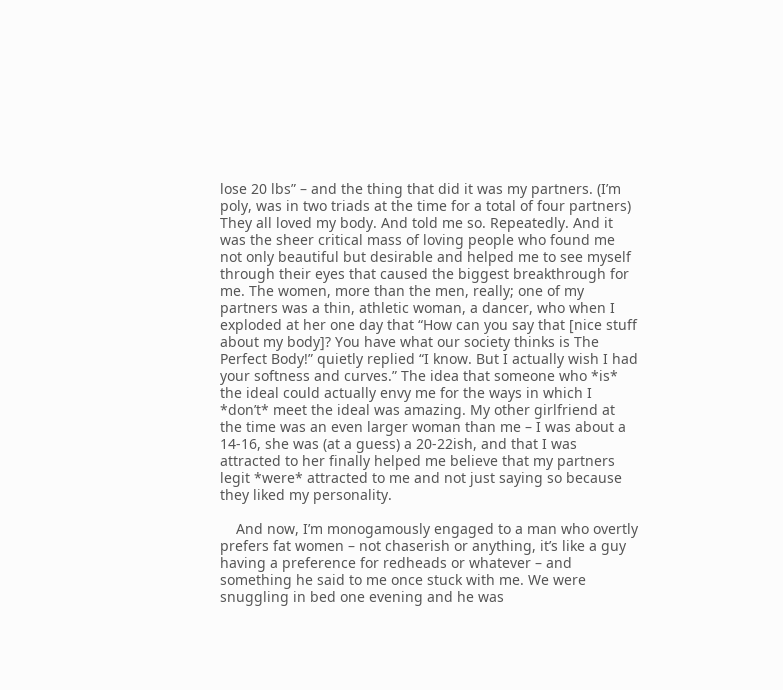lose 20 lbs” – and the thing that did it was my partners. (I’m poly, was in two triads at the time for a total of four partners) They all loved my body. And told me so. Repeatedly. And it was the sheer critical mass of loving people who found me not only beautiful but desirable and helped me to see myself through their eyes that caused the biggest breakthrough for me. The women, more than the men, really; one of my partners was a thin, athletic woman, a dancer, who when I exploded at her one day that “How can you say that [nice stuff about my body]? You have what our society thinks is The Perfect Body!” quietly replied “I know. But I actually wish I had your softness and curves.” The idea that someone who *is* the ideal could actually envy me for the ways in which I *don’t* meet the ideal was amazing. My other girlfriend at the time was an even larger woman than me – I was about a 14-16, she was (at a guess) a 20-22ish, and that I was attracted to her finally helped me believe that my partners legit *were* attracted to me and not just saying so because they liked my personality.

    And now, I’m monogamously engaged to a man who overtly prefers fat women – not chaserish or anything, it’s like a guy having a preference for redheads or whatever – and something he said to me once stuck with me. We were snuggling in bed one evening and he was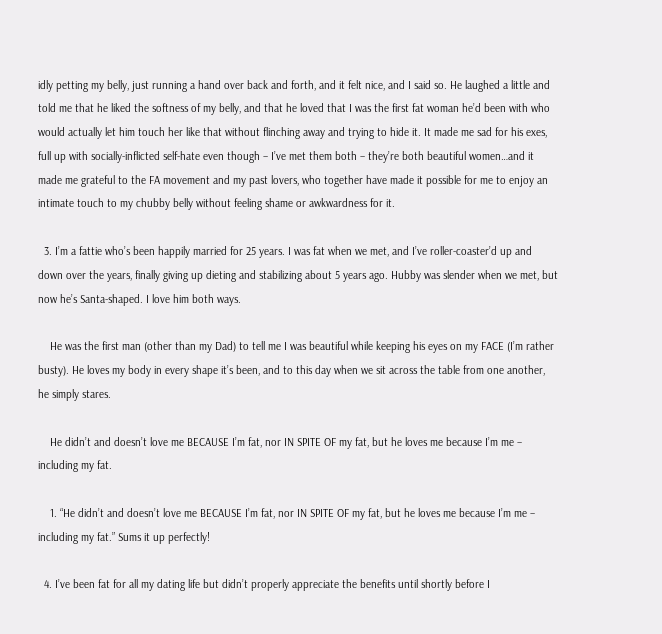idly petting my belly, just running a hand over back and forth, and it felt nice, and I said so. He laughed a little and told me that he liked the softness of my belly, and that he loved that I was the first fat woman he’d been with who would actually let him touch her like that without flinching away and trying to hide it. It made me sad for his exes, full up with socially-inflicted self-hate even though – I’ve met them both – they’re both beautiful women…and it made me grateful to the FA movement and my past lovers, who together have made it possible for me to enjoy an intimate touch to my chubby belly without feeling shame or awkwardness for it.

  3. I’m a fattie who’s been happily married for 25 years. I was fat when we met, and I’ve roller-coaster’d up and down over the years, finally giving up dieting and stabilizing about 5 years ago. Hubby was slender when we met, but now he’s Santa-shaped. I love him both ways.

    He was the first man (other than my Dad) to tell me I was beautiful while keeping his eyes on my FACE (I’m rather busty). He loves my body in every shape it’s been, and to this day when we sit across the table from one another, he simply stares.

    He didn’t and doesn’t love me BECAUSE I’m fat, nor IN SPITE OF my fat, but he loves me because I’m me – including my fat.

    1. “He didn’t and doesn’t love me BECAUSE I’m fat, nor IN SPITE OF my fat, but he loves me because I’m me – including my fat.” Sums it up perfectly!

  4. I’ve been fat for all my dating life but didn’t properly appreciate the benefits until shortly before I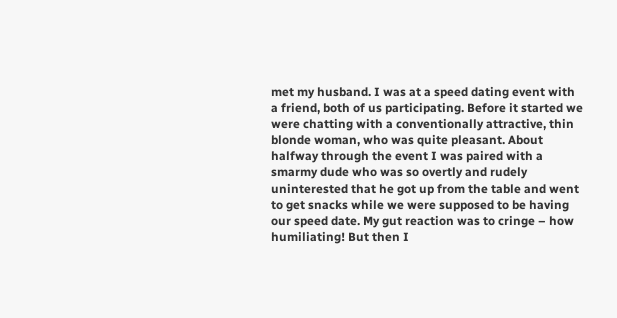met my husband. I was at a speed dating event with a friend, both of us participating. Before it started we were chatting with a conventionally attractive, thin blonde woman, who was quite pleasant. About halfway through the event I was paired with a smarmy dude who was so overtly and rudely uninterested that he got up from the table and went to get snacks while we were supposed to be having our speed date. My gut reaction was to cringe – how humiliating! But then I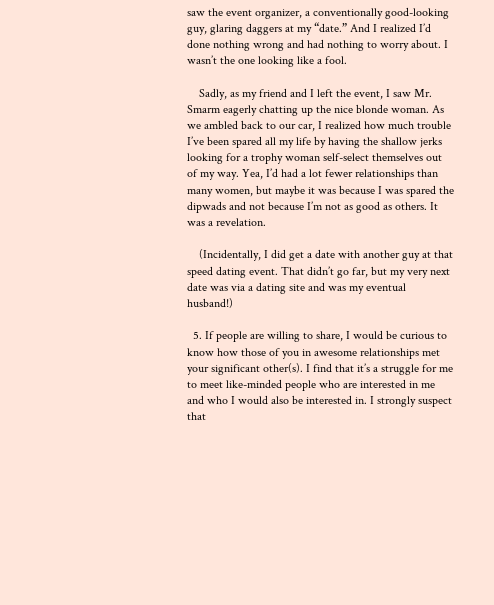saw the event organizer, a conventionally good-looking guy, glaring daggers at my “date.” And I realized I’d done nothing wrong and had nothing to worry about. I wasn’t the one looking like a fool.

    Sadly, as my friend and I left the event, I saw Mr. Smarm eagerly chatting up the nice blonde woman. As we ambled back to our car, I realized how much trouble I’ve been spared all my life by having the shallow jerks looking for a trophy woman self-select themselves out of my way. Yea, I’d had a lot fewer relationships than many women, but maybe it was because I was spared the dipwads and not because I’m not as good as others. It was a revelation.

    (Incidentally, I did get a date with another guy at that speed dating event. That didn’t go far, but my very next date was via a dating site and was my eventual husband!)

  5. If people are willing to share, I would be curious to know how those of you in awesome relationships met your significant other(s). I find that it’s a struggle for me to meet like-minded people who are interested in me and who I would also be interested in. I strongly suspect that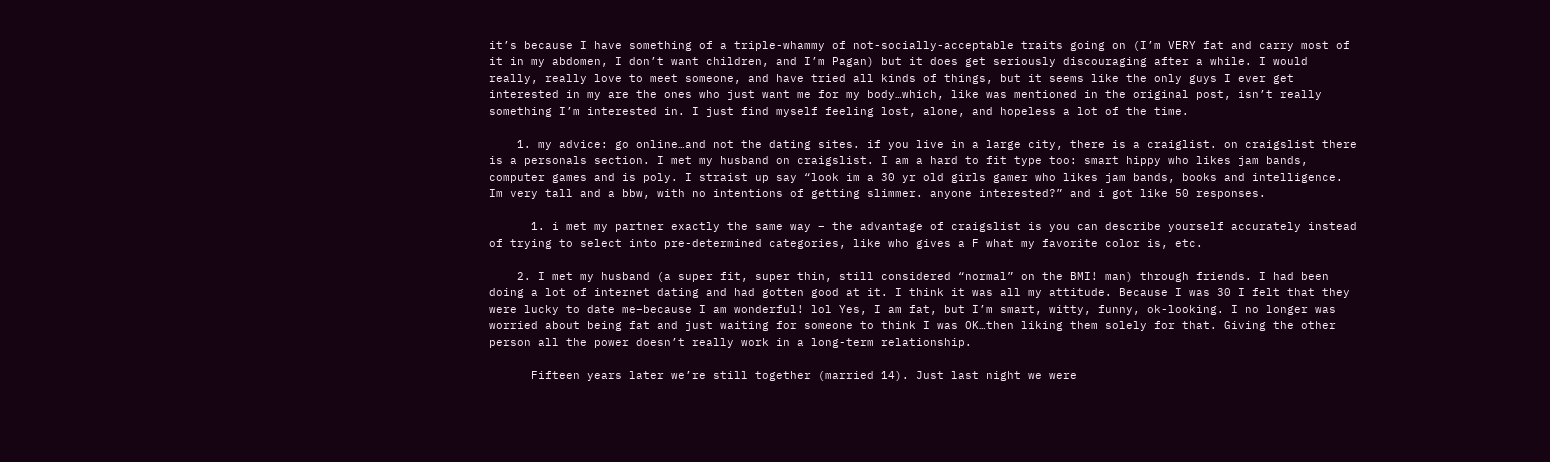it’s because I have something of a triple-whammy of not-socially-acceptable traits going on (I’m VERY fat and carry most of it in my abdomen, I don’t want children, and I’m Pagan) but it does get seriously discouraging after a while. I would really, really love to meet someone, and have tried all kinds of things, but it seems like the only guys I ever get interested in my are the ones who just want me for my body…which, like was mentioned in the original post, isn’t really something I’m interested in. I just find myself feeling lost, alone, and hopeless a lot of the time.

    1. my advice: go online…and not the dating sites. if you live in a large city, there is a craiglist. on craigslist there is a personals section. I met my husband on craigslist. I am a hard to fit type too: smart hippy who likes jam bands, computer games and is poly. I straist up say “look im a 30 yr old girls gamer who likes jam bands, books and intelligence. Im very tall and a bbw, with no intentions of getting slimmer. anyone interested?” and i got like 50 responses.

      1. i met my partner exactly the same way – the advantage of craigslist is you can describe yourself accurately instead of trying to select into pre-determined categories, like who gives a F what my favorite color is, etc.

    2. I met my husband (a super fit, super thin, still considered “normal” on the BMI! man) through friends. I had been doing a lot of internet dating and had gotten good at it. I think it was all my attitude. Because I was 30 I felt that they were lucky to date me–because I am wonderful! lol Yes, I am fat, but I’m smart, witty, funny, ok-looking. I no longer was worried about being fat and just waiting for someone to think I was OK…then liking them solely for that. Giving the other person all the power doesn’t really work in a long-term relationship.

      Fifteen years later we’re still together (married 14). Just last night we were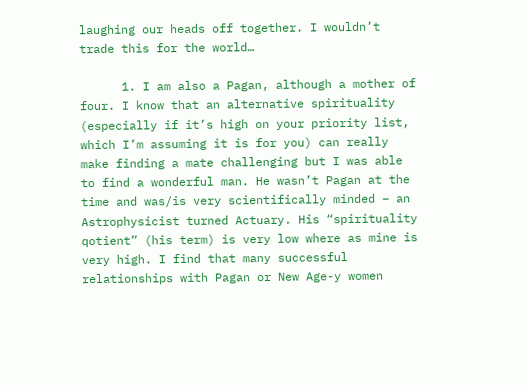laughing our heads off together. I wouldn’t trade this for the world…

      1. I am also a Pagan, although a mother of four. I know that an alternative spirituality (especially if it’s high on your priority list, which I’m assuming it is for you) can really make finding a mate challenging but I was able to find a wonderful man. He wasn’t Pagan at the time and was/is very scientifically minded – an Astrophysicist turned Actuary. His “spirituality qotient” (his term) is very low where as mine is very high. I find that many successful relationships with Pagan or New Age-y women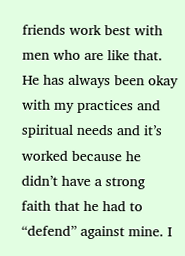friends work best with men who are like that. He has always been okay with my practices and spiritual needs and it’s worked because he didn’t have a strong faith that he had to “defend” against mine. I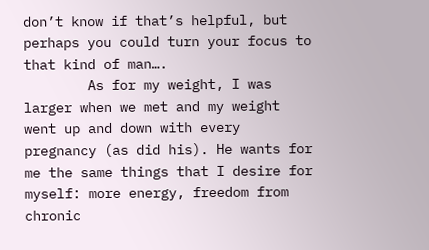don’t know if that’s helpful, but perhaps you could turn your focus to that kind of man….
        As for my weight, I was larger when we met and my weight went up and down with every pregnancy (as did his). He wants for me the same things that I desire for myself: more energy, freedom from chronic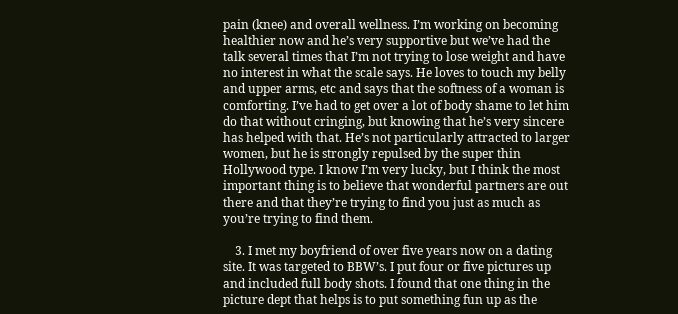pain (knee) and overall wellness. I’m working on becoming healthier now and he’s very supportive but we’ve had the talk several times that I’m not trying to lose weight and have no interest in what the scale says. He loves to touch my belly and upper arms, etc and says that the softness of a woman is comforting. I’ve had to get over a lot of body shame to let him do that without cringing, but knowing that he’s very sincere has helped with that. He’s not particularly attracted to larger women, but he is strongly repulsed by the super thin Hollywood type. I know I’m very lucky, but I think the most important thing is to believe that wonderful partners are out there and that they’re trying to find you just as much as you’re trying to find them.

    3. I met my boyfriend of over five years now on a dating site. It was targeted to BBW’s. I put four or five pictures up and included full body shots. I found that one thing in the picture dept that helps is to put something fun up as the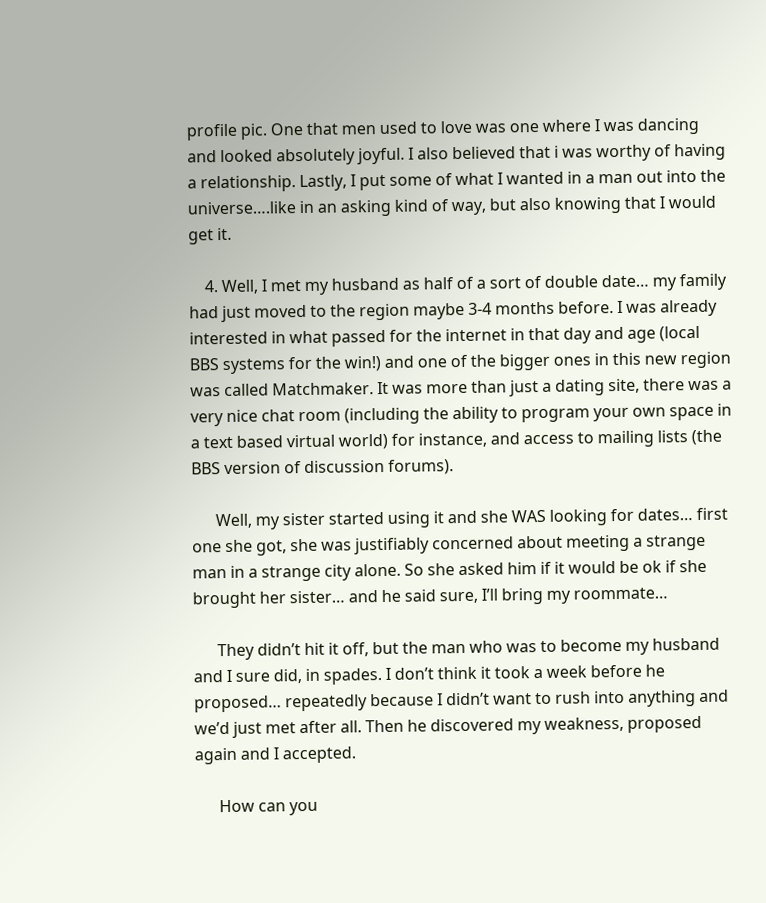profile pic. One that men used to love was one where I was dancing and looked absolutely joyful. I also believed that i was worthy of having a relationship. Lastly, I put some of what I wanted in a man out into the universe….like in an asking kind of way, but also knowing that I would get it.

    4. Well, I met my husband as half of a sort of double date… my family had just moved to the region maybe 3-4 months before. I was already interested in what passed for the internet in that day and age (local BBS systems for the win!) and one of the bigger ones in this new region was called Matchmaker. It was more than just a dating site, there was a very nice chat room (including the ability to program your own space in a text based virtual world) for instance, and access to mailing lists (the BBS version of discussion forums).

      Well, my sister started using it and she WAS looking for dates… first one she got, she was justifiably concerned about meeting a strange man in a strange city alone. So she asked him if it would be ok if she brought her sister… and he said sure, I’ll bring my roommate…

      They didn’t hit it off, but the man who was to become my husband and I sure did, in spades. I don’t think it took a week before he proposed… repeatedly because I didn’t want to rush into anything and we’d just met after all. Then he discovered my weakness, proposed again and I accepted.

      How can you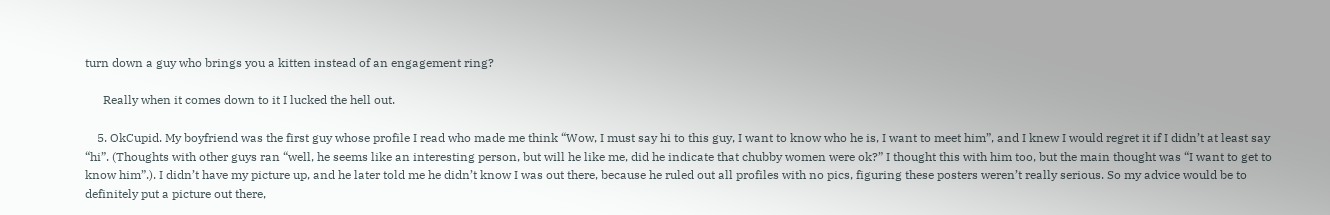turn down a guy who brings you a kitten instead of an engagement ring?

      Really when it comes down to it I lucked the hell out.

    5. OkCupid. My boyfriend was the first guy whose profile I read who made me think “Wow, I must say hi to this guy, I want to know who he is, I want to meet him”, and I knew I would regret it if I didn’t at least say “hi”. (Thoughts with other guys ran “well, he seems like an interesting person, but will he like me, did he indicate that chubby women were ok?” I thought this with him too, but the main thought was “I want to get to know him”.). I didn’t have my picture up, and he later told me he didn’t know I was out there, because he ruled out all profiles with no pics, figuring these posters weren’t really serious. So my advice would be to definitely put a picture out there,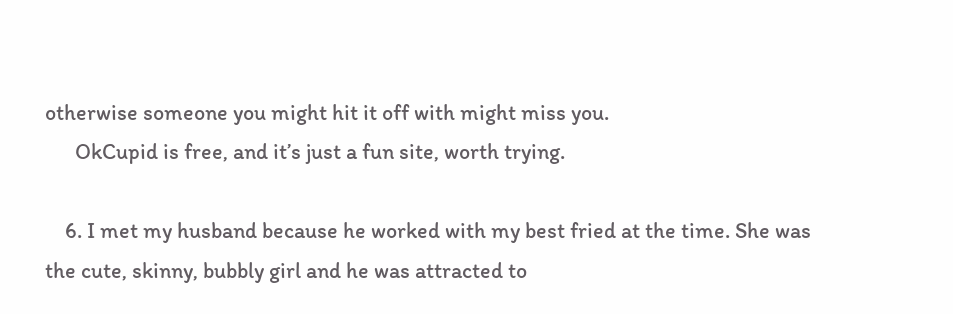otherwise someone you might hit it off with might miss you.
      OkCupid is free, and it’s just a fun site, worth trying.

    6. I met my husband because he worked with my best fried at the time. She was the cute, skinny, bubbly girl and he was attracted to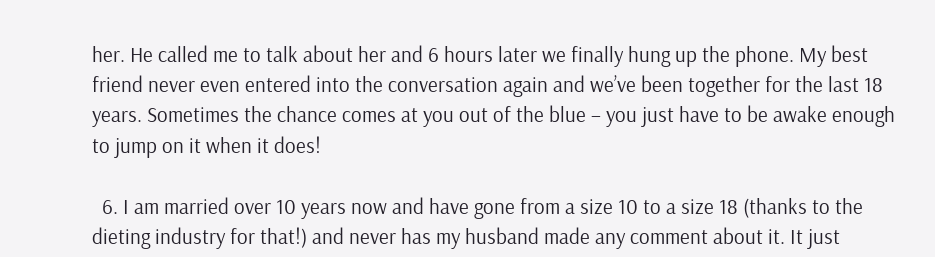her. He called me to talk about her and 6 hours later we finally hung up the phone. My best friend never even entered into the conversation again and we’ve been together for the last 18 years. Sometimes the chance comes at you out of the blue – you just have to be awake enough to jump on it when it does!

  6. I am married over 10 years now and have gone from a size 10 to a size 18 (thanks to the dieting industry for that!) and never has my husband made any comment about it. It just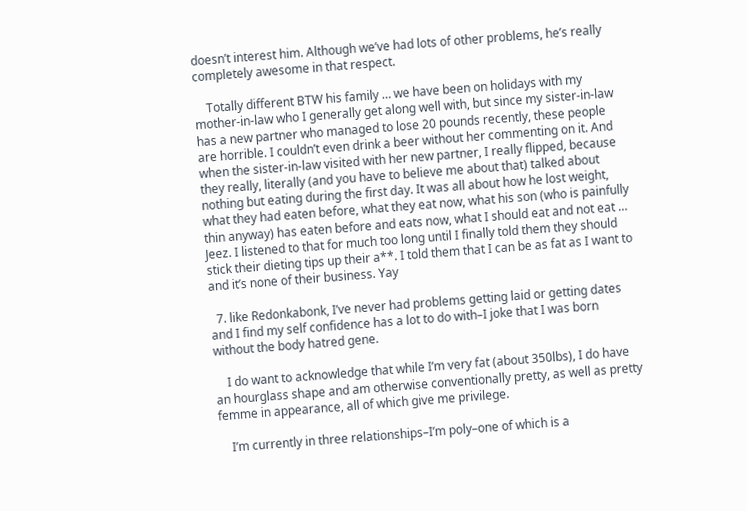doesn’t interest him. Although we’ve had lots of other problems, he’s really completely awesome in that respect.

    Totally different BTW his family … we have been on holidays with my mother-in-law who I generally get along well with, but since my sister-in-law has a new partner who managed to lose 20 pounds recently, these people are horrible. I couldn’t even drink a beer without her commenting on it. And when the sister-in-law visited with her new partner, I really flipped, because they really, literally (and you have to believe me about that) talked about nothing but eating during the first day. It was all about how he lost weight, what they had eaten before, what they eat now, what his son (who is painfully thin anyway) has eaten before and eats now, what I should eat and not eat … Jeez. I listened to that for much too long until I finally told them they should stick their dieting tips up their a**. I told them that I can be as fat as I want to and it’s none of their business. Yay

  7. like Redonkabonk, I’ve never had problems getting laid or getting dates and I find my self confidence has a lot to do with–I joke that I was born without the body hatred gene.

    I do want to acknowledge that while I’m very fat (about 350lbs), I do have an hourglass shape and am otherwise conventionally pretty, as well as pretty femme in appearance, all of which give me privilege.

    I’m currently in three relationships–I’m poly–one of which is a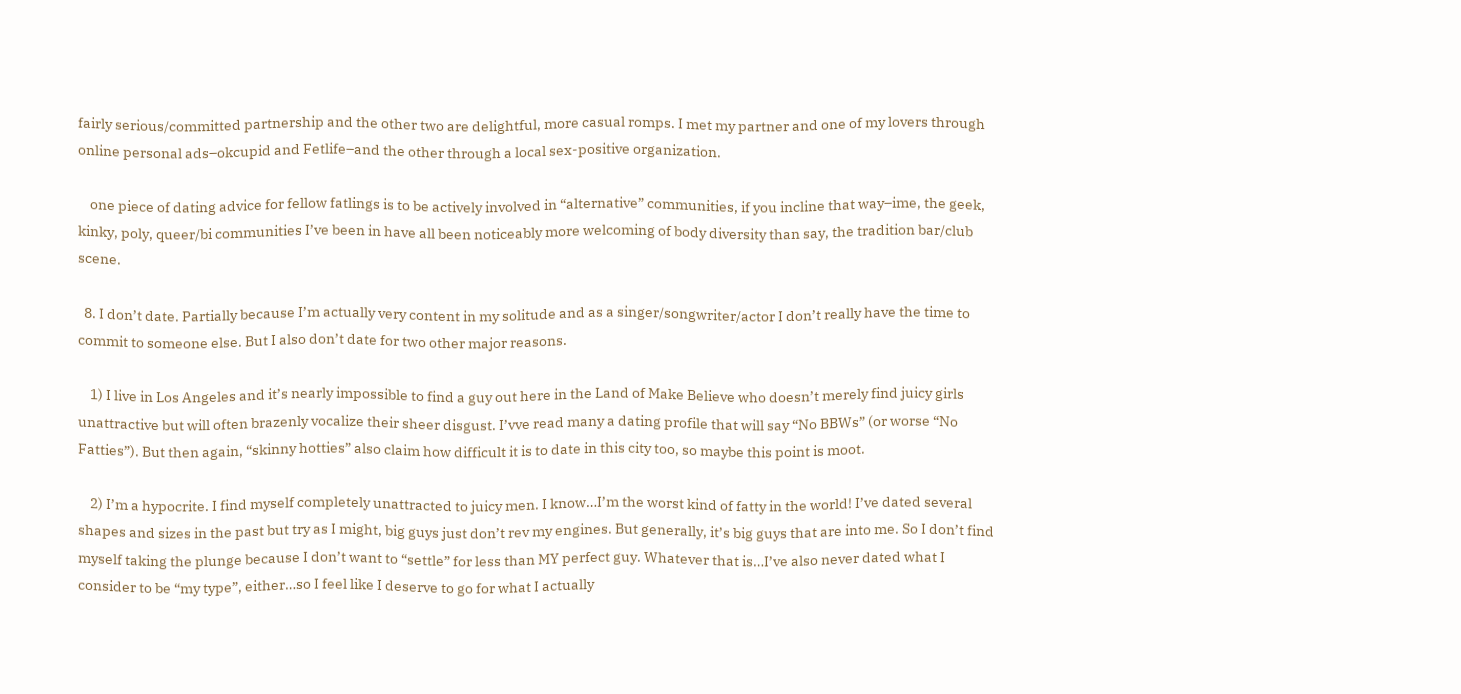fairly serious/committed partnership and the other two are delightful, more casual romps. I met my partner and one of my lovers through online personal ads–okcupid and Fetlife–and the other through a local sex-positive organization.

    one piece of dating advice for fellow fatlings is to be actively involved in “alternative” communities, if you incline that way–ime, the geek, kinky, poly, queer/bi communities I’ve been in have all been noticeably more welcoming of body diversity than say, the tradition bar/club scene.

  8. I don’t date. Partially because I’m actually very content in my solitude and as a singer/songwriter/actor I don’t really have the time to commit to someone else. But I also don’t date for two other major reasons.

    1) I live in Los Angeles and it’s nearly impossible to find a guy out here in the Land of Make Believe who doesn’t merely find juicy girls unattractive but will often brazenly vocalize their sheer disgust. I’vve read many a dating profile that will say “No BBWs” (or worse “No Fatties”). But then again, “skinny hotties” also claim how difficult it is to date in this city too, so maybe this point is moot.

    2) I’m a hypocrite. I find myself completely unattracted to juicy men. I know…I’m the worst kind of fatty in the world! I’ve dated several shapes and sizes in the past but try as I might, big guys just don’t rev my engines. But generally, it’s big guys that are into me. So I don’t find myself taking the plunge because I don’t want to “settle” for less than MY perfect guy. Whatever that is…I’ve also never dated what I consider to be “my type”, either…so I feel like I deserve to go for what I actually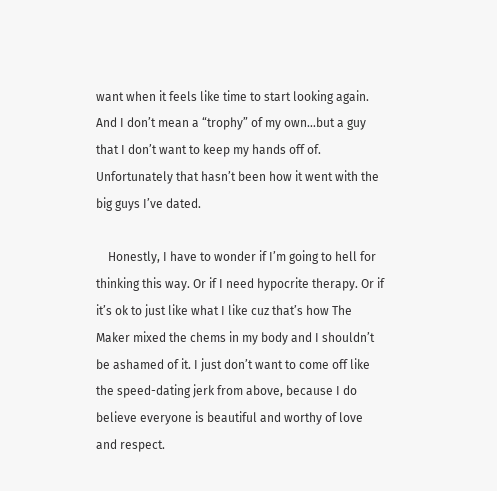want when it feels like time to start looking again. And I don’t mean a “trophy” of my own…but a guy that I don’t want to keep my hands off of. Unfortunately that hasn’t been how it went with the big guys I’ve dated.

    Honestly, I have to wonder if I’m going to hell for thinking this way. Or if I need hypocrite therapy. Or if it’s ok to just like what I like cuz that’s how The Maker mixed the chems in my body and I shouldn’t be ashamed of it. I just don’t want to come off like the speed-dating jerk from above, because I do believe everyone is beautiful and worthy of love and respect.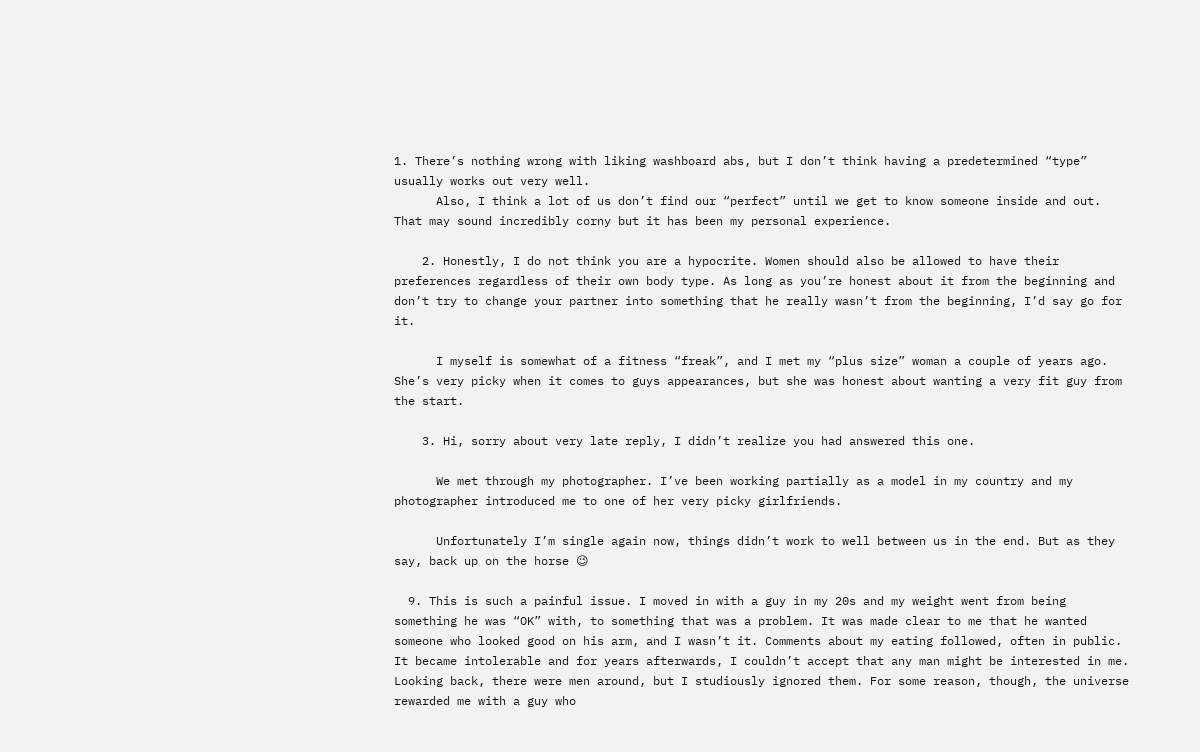1. There’s nothing wrong with liking washboard abs, but I don’t think having a predetermined “type” usually works out very well.
      Also, I think a lot of us don’t find our “perfect” until we get to know someone inside and out. That may sound incredibly corny but it has been my personal experience.

    2. Honestly, I do not think you are a hypocrite. Women should also be allowed to have their preferences regardless of their own body type. As long as you’re honest about it from the beginning and don’t try to change your partner into something that he really wasn’t from the beginning, I’d say go for it.

      I myself is somewhat of a fitness “freak”, and I met my “plus size” woman a couple of years ago. She’s very picky when it comes to guys appearances, but she was honest about wanting a very fit guy from the start.

    3. Hi, sorry about very late reply, I didn’t realize you had answered this one.

      We met through my photographer. I’ve been working partially as a model in my country and my photographer introduced me to one of her very picky girlfriends.

      Unfortunately I’m single again now, things didn’t work to well between us in the end. But as they say, back up on the horse 😉

  9. This is such a painful issue. I moved in with a guy in my 20s and my weight went from being something he was “OK” with, to something that was a problem. It was made clear to me that he wanted someone who looked good on his arm, and I wasn’t it. Comments about my eating followed, often in public. It became intolerable and for years afterwards, I couldn’t accept that any man might be interested in me. Looking back, there were men around, but I studiously ignored them. For some reason, though, the universe rewarded me with a guy who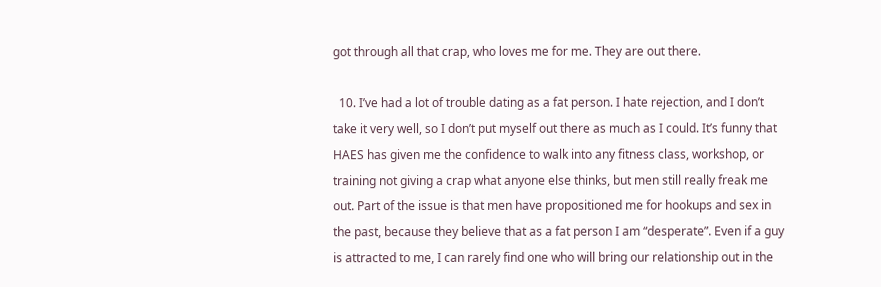got through all that crap, who loves me for me. They are out there.

  10. I’ve had a lot of trouble dating as a fat person. I hate rejection, and I don’t take it very well, so I don’t put myself out there as much as I could. It’s funny that HAES has given me the confidence to walk into any fitness class, workshop, or training not giving a crap what anyone else thinks, but men still really freak me out. Part of the issue is that men have propositioned me for hookups and sex in the past, because they believe that as a fat person I am “desperate”. Even if a guy is attracted to me, I can rarely find one who will bring our relationship out in the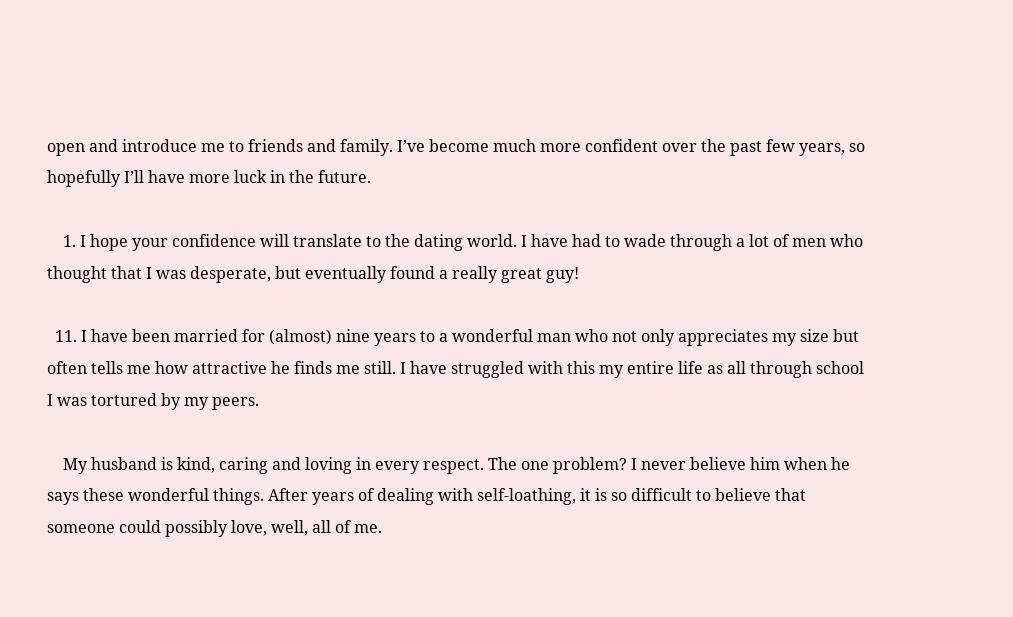open and introduce me to friends and family. I’ve become much more confident over the past few years, so hopefully I’ll have more luck in the future.

    1. I hope your confidence will translate to the dating world. I have had to wade through a lot of men who thought that I was desperate, but eventually found a really great guy!

  11. I have been married for (almost) nine years to a wonderful man who not only appreciates my size but often tells me how attractive he finds me still. I have struggled with this my entire life as all through school I was tortured by my peers.

    My husband is kind, caring and loving in every respect. The one problem? I never believe him when he says these wonderful things. After years of dealing with self-loathing, it is so difficult to believe that someone could possibly love, well, all of me.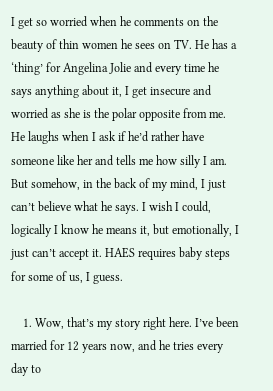I get so worried when he comments on the beauty of thin women he sees on TV. He has a ‘thing’ for Angelina Jolie and every time he says anything about it, I get insecure and worried as she is the polar opposite from me. He laughs when I ask if he’d rather have someone like her and tells me how silly I am. But somehow, in the back of my mind, I just can’t believe what he says. I wish I could, logically I know he means it, but emotionally, I just can’t accept it. HAES requires baby steps for some of us, I guess.

    1. Wow, that’s my story right here. I’ve been married for 12 years now, and he tries every day to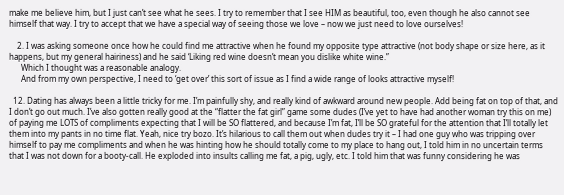make me believe him, but I just can’t see what he sees. I try to remember that I see HIM as beautiful, too, even though he also cannot see himself that way. I try to accept that we have a special way of seeing those we love – now we just need to love ourselves!

    2. I was asking someone once how he could find me attractive when he found my opposite type attractive (not body shape or size here, as it happens, but my general hairiness) and he said ‘Liking red wine doesn’t mean you dislike white wine.”
      Which I thought was a reasonable analogy.
      And from my own perspective, I need to ‘get over’ this sort of issue as I find a wide range of looks attractive myself!

  12. Dating has always been a little tricky for me. I’m painfully shy, and really kind of awkward around new people. Add being fat on top of that, and I don’t go out much. I’ve also gotten really good at the “flatter the fat girl” game some dudes (I’ve yet to have had another woman try this on me) of paying me LOTS of compliments expecting that I will be SO flattered, and because I’m fat, I’ll be SO grateful for the attention that I’ll totally let them into my pants in no time flat. Yeah, nice try bozo. It’s hilarious to call them out when dudes try it – I had one guy who was tripping over himself to pay me compliments and when he was hinting how he should totally come to my place to hang out, I told him in no uncertain terms that I was not down for a booty-call. He exploded into insults calling me fat, a pig, ugly, etc. I told him that was funny considering he was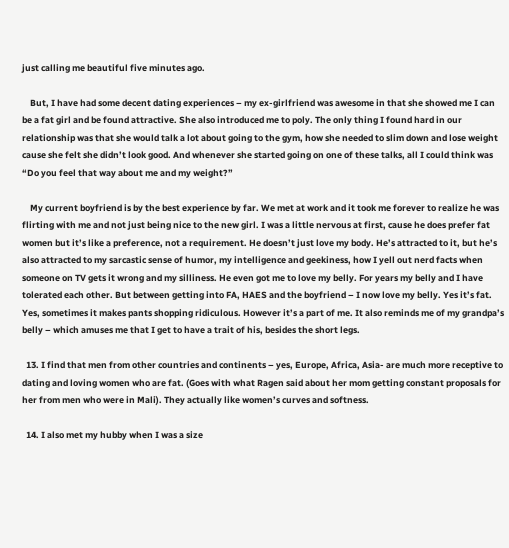just calling me beautiful five minutes ago.

    But, I have had some decent dating experiences – my ex-girlfriend was awesome in that she showed me I can be a fat girl and be found attractive. She also introduced me to poly. The only thing I found hard in our relationship was that she would talk a lot about going to the gym, how she needed to slim down and lose weight cause she felt she didn’t look good. And whenever she started going on one of these talks, all I could think was “Do you feel that way about me and my weight?”

    My current boyfriend is by the best experience by far. We met at work and it took me forever to realize he was flirting with me and not just being nice to the new girl. I was a little nervous at first, cause he does prefer fat women but it’s like a preference, not a requirement. He doesn’t just love my body. He’s attracted to it, but he’s also attracted to my sarcastic sense of humor, my intelligence and geekiness, how I yell out nerd facts when someone on TV gets it wrong and my silliness. He even got me to love my belly. For years my belly and I have tolerated each other. But between getting into FA, HAES and the boyfriend – I now love my belly. Yes it’s fat. Yes, sometimes it makes pants shopping ridiculous. However it’s a part of me. It also reminds me of my grandpa’s belly – which amuses me that I get to have a trait of his, besides the short legs.

  13. I find that men from other countries and continents – yes, Europe, Africa, Asia- are much more receptive to dating and loving women who are fat. (Goes with what Ragen said about her mom getting constant proposals for her from men who were in Mali). They actually like women’s curves and softness.

  14. I also met my hubby when I was a size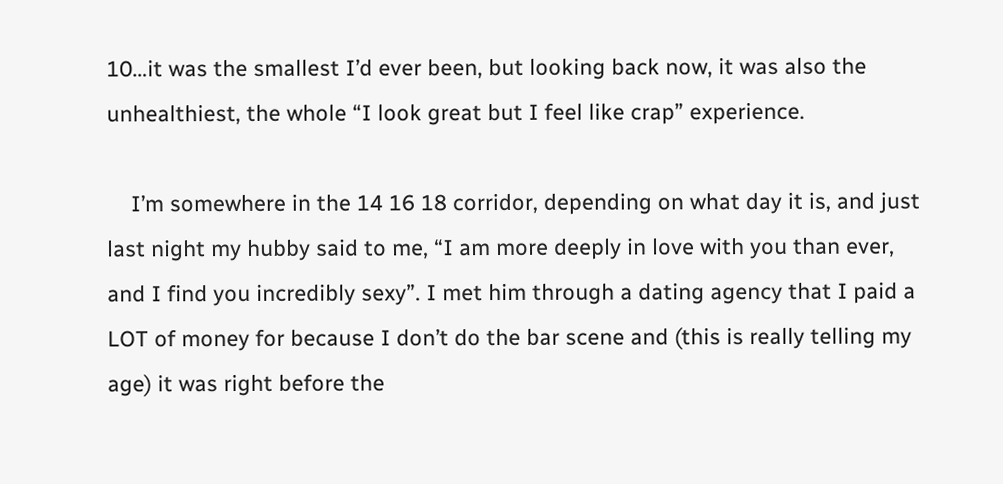10…it was the smallest I’d ever been, but looking back now, it was also the unhealthiest, the whole “I look great but I feel like crap” experience.

    I’m somewhere in the 14 16 18 corridor, depending on what day it is, and just last night my hubby said to me, “I am more deeply in love with you than ever, and I find you incredibly sexy”. I met him through a dating agency that I paid a LOT of money for because I don’t do the bar scene and (this is really telling my age) it was right before the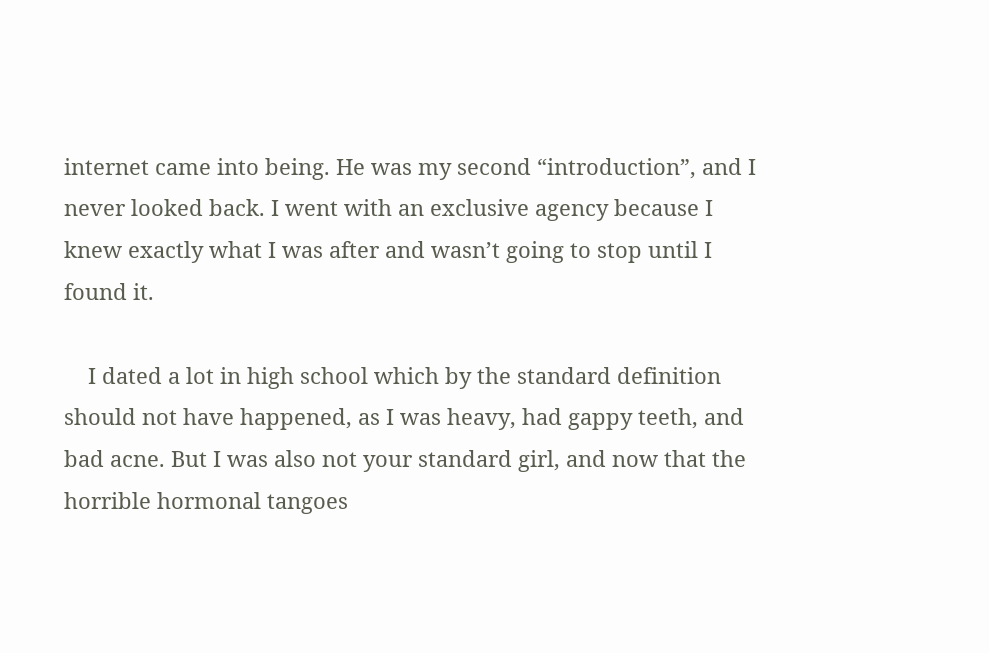internet came into being. He was my second “introduction”, and I never looked back. I went with an exclusive agency because I knew exactly what I was after and wasn’t going to stop until I found it.

    I dated a lot in high school which by the standard definition should not have happened, as I was heavy, had gappy teeth, and bad acne. But I was also not your standard girl, and now that the horrible hormonal tangoes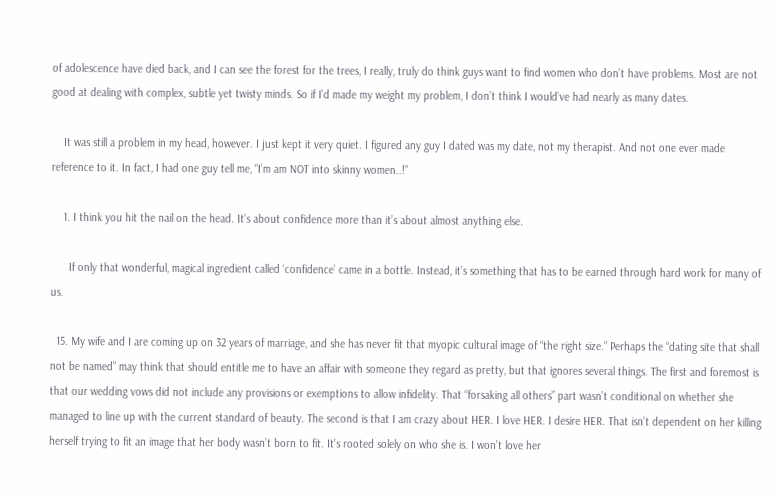of adolescence have died back, and I can see the forest for the trees, I really, truly do think guys want to find women who don’t have problems. Most are not good at dealing with complex, subtle yet twisty minds. So if I’d made my weight my problem, I don’t think I would’ve had nearly as many dates.

    It was still a problem in my head, however. I just kept it very quiet. I figured any guy I dated was my date, not my therapist. And not one ever made reference to it. In fact, I had one guy tell me, “I’m am NOT into skinny women..!”

    1. I think you hit the nail on the head. It’s about confidence more than it’s about almost anything else.

      If only that wonderful, magical ingredient called ‘confidence’ came in a bottle. Instead, it’s something that has to be earned through hard work for many of us.

  15. My wife and I are coming up on 32 years of marriage, and she has never fit that myopic cultural image of “the right size.” Perhaps the “dating site that shall not be named” may think that should entitle me to have an affair with someone they regard as pretty, but that ignores several things. The first and foremost is that our wedding vows did not include any provisions or exemptions to allow infidelity. That “forsaking all others” part wasn’t conditional on whether she managed to line up with the current standard of beauty. The second is that I am crazy about HER. I love HER. I desire HER. That isn’t dependent on her killing herself trying to fit an image that her body wasn’t born to fit. It’s rooted solely on who she is. I won’t love her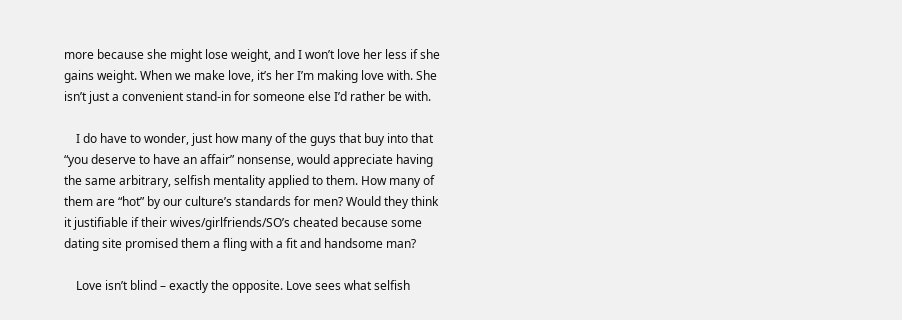more because she might lose weight, and I won’t love her less if she gains weight. When we make love, it’s her I’m making love with. She isn’t just a convenient stand-in for someone else I’d rather be with.

    I do have to wonder, just how many of the guys that buy into that “you deserve to have an affair” nonsense, would appreciate having the same arbitrary, selfish mentality applied to them. How many of them are “hot” by our culture’s standards for men? Would they think it justifiable if their wives/girlfriends/SO’s cheated because some dating site promised them a fling with a fit and handsome man?

    Love isn’t blind – exactly the opposite. Love sees what selfish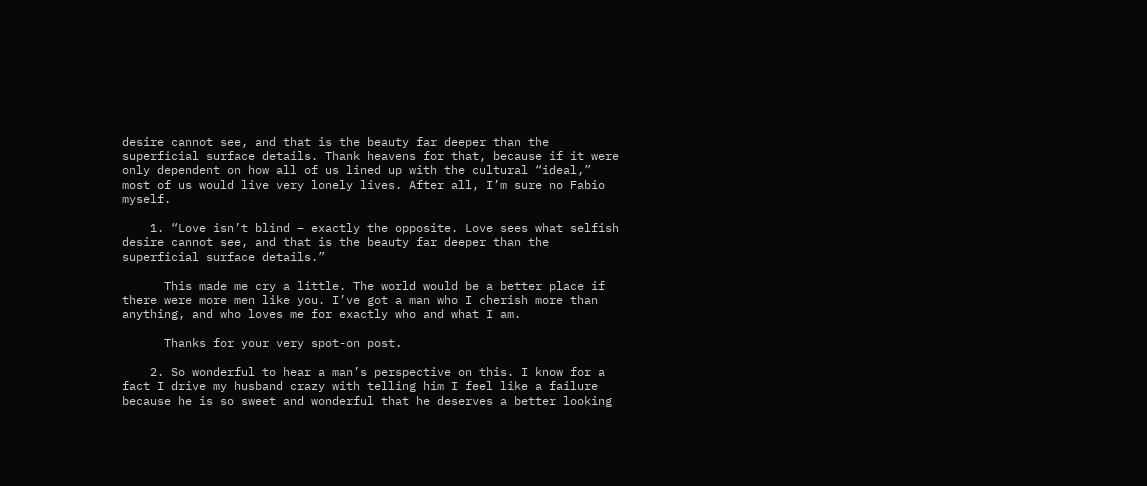desire cannot see, and that is the beauty far deeper than the superficial surface details. Thank heavens for that, because if it were only dependent on how all of us lined up with the cultural “ideal,” most of us would live very lonely lives. After all, I’m sure no Fabio myself.

    1. “Love isn’t blind – exactly the opposite. Love sees what selfish desire cannot see, and that is the beauty far deeper than the superficial surface details.”

      This made me cry a little. The world would be a better place if there were more men like you. I’ve got a man who I cherish more than anything, and who loves me for exactly who and what I am.

      Thanks for your very spot-on post.

    2. So wonderful to hear a man’s perspective on this. I know for a fact I drive my husband crazy with telling him I feel like a failure because he is so sweet and wonderful that he deserves a better looking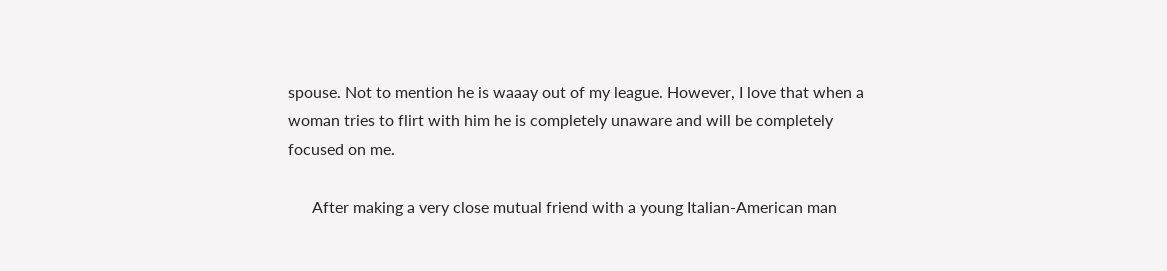spouse. Not to mention he is waaay out of my league. However, I love that when a woman tries to flirt with him he is completely unaware and will be completely focused on me.

      After making a very close mutual friend with a young Italian-American man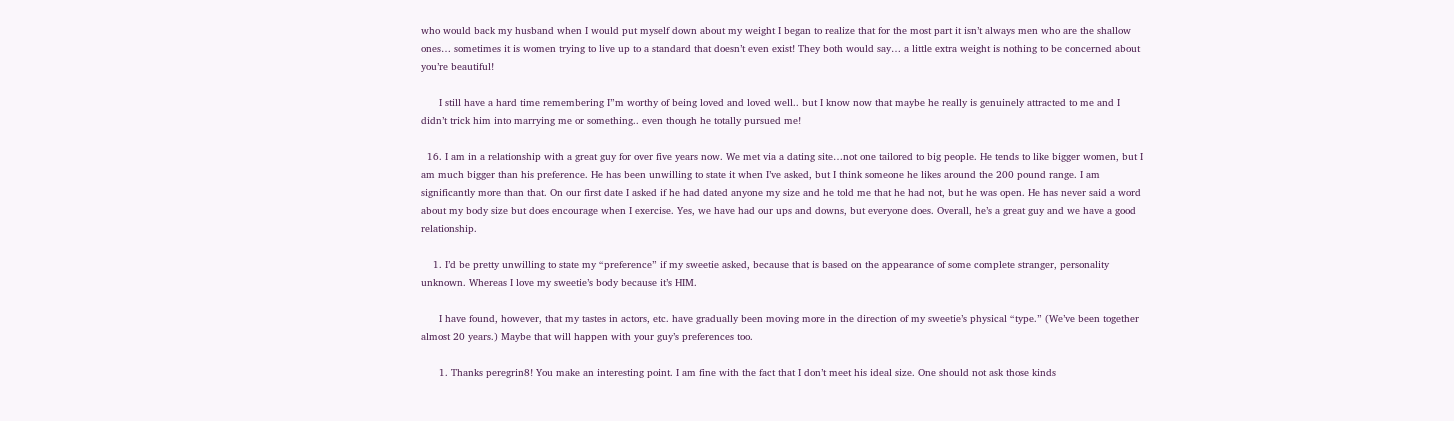who would back my husband when I would put myself down about my weight I began to realize that for the most part it isn’t always men who are the shallow ones… sometimes it is women trying to live up to a standard that doesn’t even exist! They both would say… a little extra weight is nothing to be concerned about you’re beautiful!

      I still have a hard time remembering I”m worthy of being loved and loved well.. but I know now that maybe he really is genuinely attracted to me and I didn’t trick him into marrying me or something.. even though he totally pursued me!

  16. I am in a relationship with a great guy for over five years now. We met via a dating site…not one tailored to big people. He tends to like bigger women, but I am much bigger than his preference. He has been unwilling to state it when I’ve asked, but I think someone he likes around the 200 pound range. I am significantly more than that. On our first date I asked if he had dated anyone my size and he told me that he had not, but he was open. He has never said a word about my body size but does encourage when I exercise. Yes, we have had our ups and downs, but everyone does. Overall, he’s a great guy and we have a good relationship.

    1. I’d be pretty unwilling to state my “preference” if my sweetie asked, because that is based on the appearance of some complete stranger, personality unknown. Whereas I love my sweetie’s body because it’s HIM.

      I have found, however, that my tastes in actors, etc. have gradually been moving more in the direction of my sweetie’s physical “type.” (We’ve been together almost 20 years.) Maybe that will happen with your guy’s preferences too.

      1. Thanks peregrin8! You make an interesting point. I am fine with the fact that I don’t meet his ideal size. One should not ask those kinds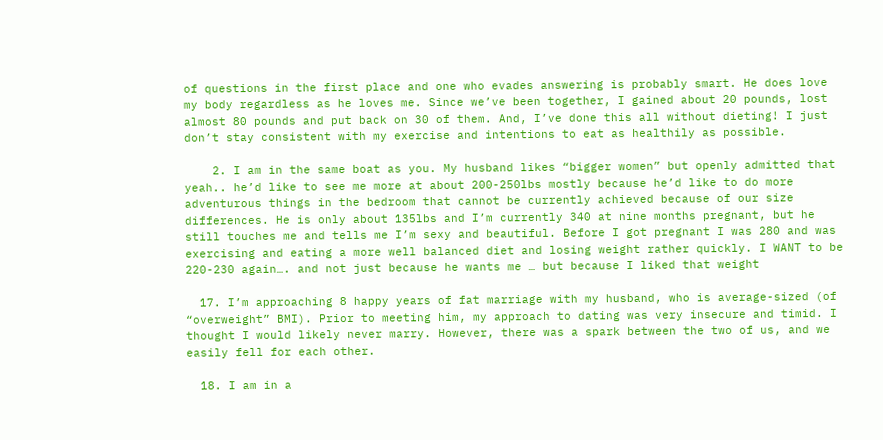of questions in the first place and one who evades answering is probably smart. He does love my body regardless as he loves me. Since we’ve been together, I gained about 20 pounds, lost almost 80 pounds and put back on 30 of them. And, I’ve done this all without dieting! I just don’t stay consistent with my exercise and intentions to eat as healthily as possible.

    2. I am in the same boat as you. My husband likes “bigger women” but openly admitted that yeah.. he’d like to see me more at about 200-250lbs mostly because he’d like to do more adventurous things in the bedroom that cannot be currently achieved because of our size differences. He is only about 135lbs and I’m currently 340 at nine months pregnant, but he still touches me and tells me I’m sexy and beautiful. Before I got pregnant I was 280 and was exercising and eating a more well balanced diet and losing weight rather quickly. I WANT to be 220-230 again…. and not just because he wants me … but because I liked that weight

  17. I’m approaching 8 happy years of fat marriage with my husband, who is average-sized (of “overweight” BMI). Prior to meeting him, my approach to dating was very insecure and timid. I thought I would likely never marry. However, there was a spark between the two of us, and we easily fell for each other.

  18. I am in a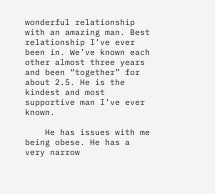wonderful relationship with an amazing man. Best relationship I’ve ever been in. We’ve known each other almost three years and been “together” for about 2.5. He is the kindest and most supportive man I’ve ever known.

    He has issues with me being obese. He has a very narrow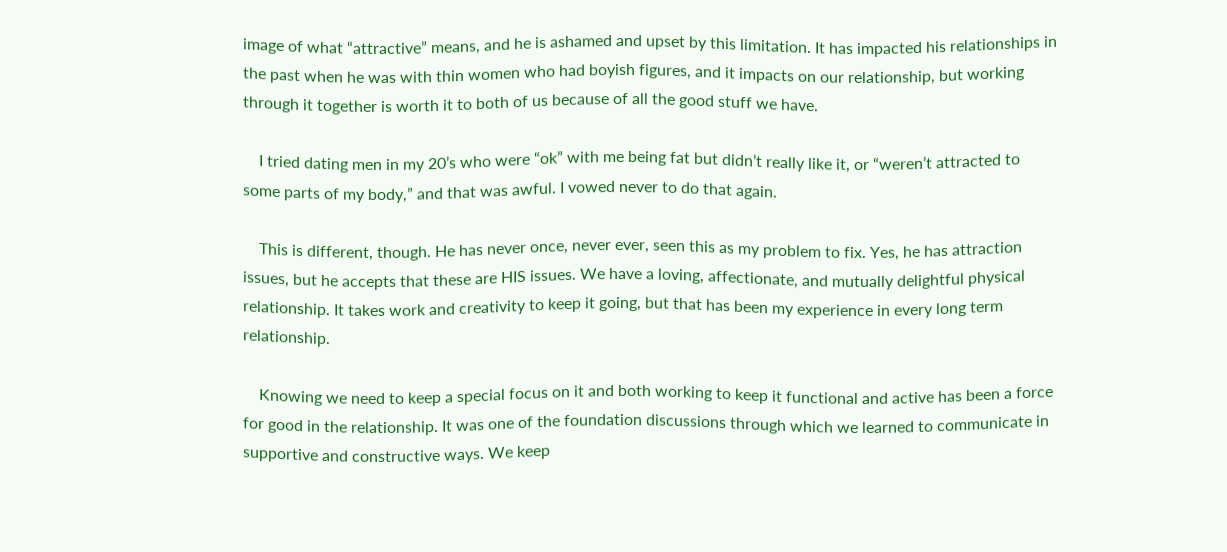image of what “attractive” means, and he is ashamed and upset by this limitation. It has impacted his relationships in the past when he was with thin women who had boyish figures, and it impacts on our relationship, but working through it together is worth it to both of us because of all the good stuff we have.

    I tried dating men in my 20’s who were “ok” with me being fat but didn’t really like it, or “weren’t attracted to some parts of my body,” and that was awful. I vowed never to do that again.

    This is different, though. He has never once, never ever, seen this as my problem to fix. Yes, he has attraction issues, but he accepts that these are HIS issues. We have a loving, affectionate, and mutually delightful physical relationship. It takes work and creativity to keep it going, but that has been my experience in every long term relationship.

    Knowing we need to keep a special focus on it and both working to keep it functional and active has been a force for good in the relationship. It was one of the foundation discussions through which we learned to communicate in supportive and constructive ways. We keep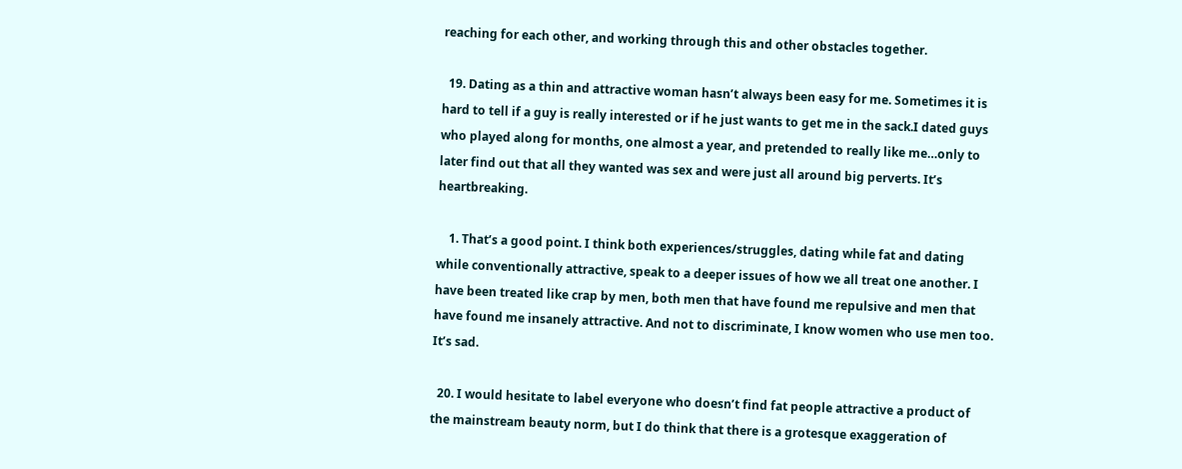reaching for each other, and working through this and other obstacles together.

  19. Dating as a thin and attractive woman hasn’t always been easy for me. Sometimes it is hard to tell if a guy is really interested or if he just wants to get me in the sack.I dated guys who played along for months, one almost a year, and pretended to really like me…only to later find out that all they wanted was sex and were just all around big perverts. It’s heartbreaking.

    1. That’s a good point. I think both experiences/struggles, dating while fat and dating while conventionally attractive, speak to a deeper issues of how we all treat one another. I have been treated like crap by men, both men that have found me repulsive and men that have found me insanely attractive. And not to discriminate, I know women who use men too. It’s sad.

  20. I would hesitate to label everyone who doesn’t find fat people attractive a product of the mainstream beauty norm, but I do think that there is a grotesque exaggeration of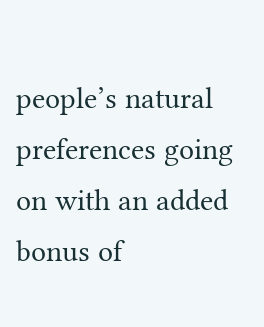people’s natural preferences going on with an added bonus of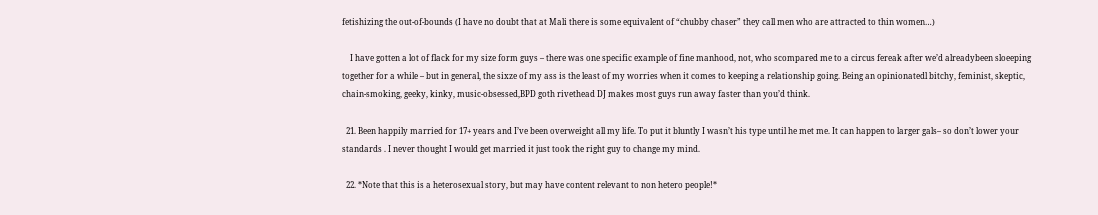fetishizing the out-of-bounds (I have no doubt that at Mali there is some equivalent of “chubby chaser” they call men who are attracted to thin women…)

    I have gotten a lot of flack for my size form guys – there was one specific example of fine manhood, not, who scompared me to a circus fereak after we’d alreadybeen sloeeping together for a while – but in general, the sixze of my ass is the least of my worries when it comes to keeping a relationship going. Being an opinionatedl bitchy, feminist, skeptic, chain-smoking, geeky, kinky, music-obsessed,BPD goth rivethead DJ makes most guys run away faster than you’d think.

  21. Been happily married for 17+ years and I’ve been overweight all my life. To put it bluntly I wasn’t his type until he met me. It can happen to larger gals– so don’t lower your standards . I never thought I would get married it just took the right guy to change my mind.

  22. *Note that this is a heterosexual story, but may have content relevant to non hetero people!*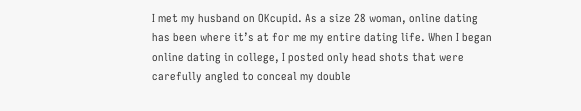I met my husband on OKcupid. As a size 28 woman, online dating has been where it’s at for me my entire dating life. When I began online dating in college, I posted only head shots that were carefully angled to conceal my double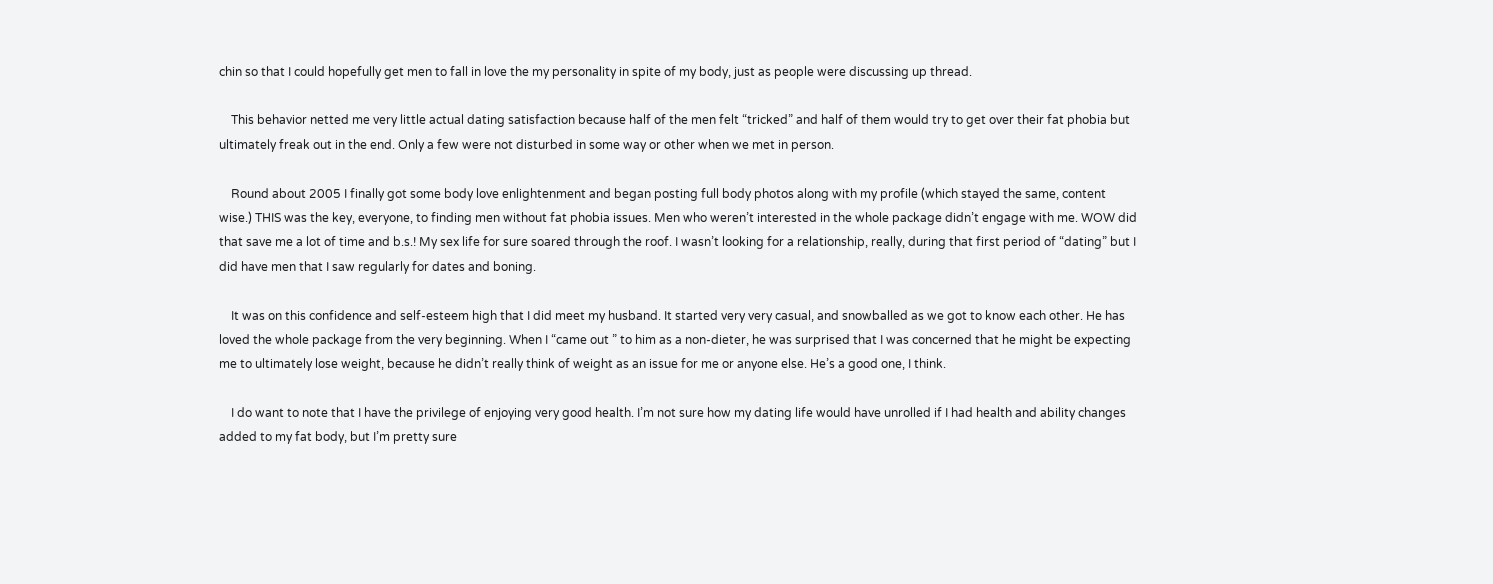chin so that I could hopefully get men to fall in love the my personality in spite of my body, just as people were discussing up thread.

    This behavior netted me very little actual dating satisfaction because half of the men felt “tricked” and half of them would try to get over their fat phobia but ultimately freak out in the end. Only a few were not disturbed in some way or other when we met in person.

    Round about 2005 I finally got some body love enlightenment and began posting full body photos along with my profile (which stayed the same, content wise.) THIS was the key, everyone, to finding men without fat phobia issues. Men who weren’t interested in the whole package didn’t engage with me. WOW did that save me a lot of time and b.s.! My sex life for sure soared through the roof. I wasn’t looking for a relationship, really, during that first period of “dating” but I did have men that I saw regularly for dates and boning.

    It was on this confidence and self-esteem high that I did meet my husband. It started very very casual, and snowballed as we got to know each other. He has loved the whole package from the very beginning. When I “came out ” to him as a non-dieter, he was surprised that I was concerned that he might be expecting me to ultimately lose weight, because he didn’t really think of weight as an issue for me or anyone else. He’s a good one, I think.

    I do want to note that I have the privilege of enjoying very good health. I’m not sure how my dating life would have unrolled if I had health and ability changes added to my fat body, but I’m pretty sure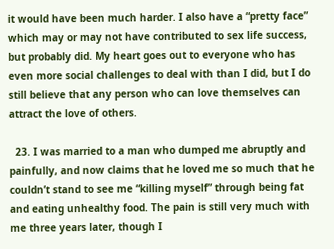it would have been much harder. I also have a “pretty face” which may or may not have contributed to sex life success, but probably did. My heart goes out to everyone who has even more social challenges to deal with than I did, but I do still believe that any person who can love themselves can attract the love of others.

  23. I was married to a man who dumped me abruptly and painfully, and now claims that he loved me so much that he couldn’t stand to see me “killing myself” through being fat and eating unhealthy food. The pain is still very much with me three years later, though I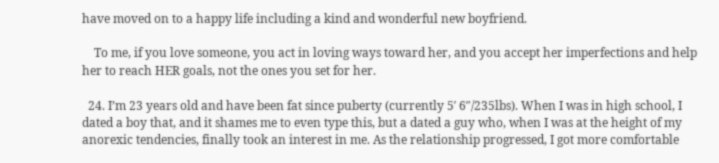have moved on to a happy life including a kind and wonderful new boyfriend.

    To me, if you love someone, you act in loving ways toward her, and you accept her imperfections and help her to reach HER goals, not the ones you set for her.

  24. I’m 23 years old and have been fat since puberty (currently 5′ 6″/235lbs). When I was in high school, I dated a boy that, and it shames me to even type this, but a dated a guy who, when I was at the height of my anorexic tendencies, finally took an interest in me. As the relationship progressed, I got more comfortable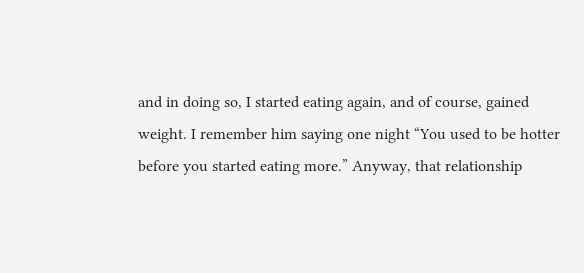and in doing so, I started eating again, and of course, gained weight. I remember him saying one night “You used to be hotter before you started eating more.” Anyway, that relationship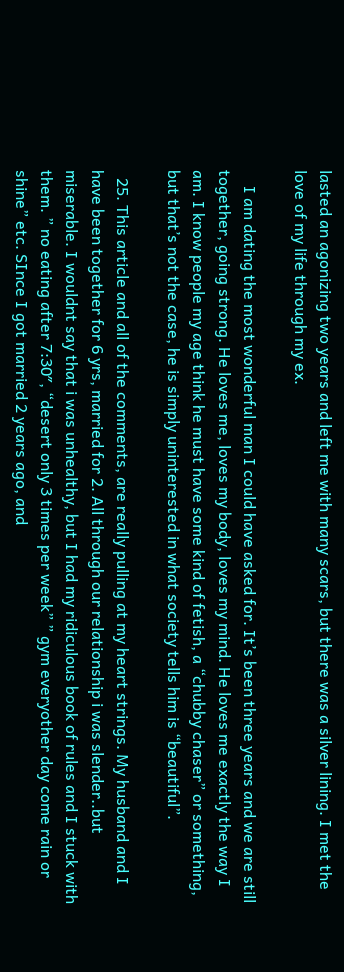lasted an agonizing two years and left me with many scars, but there was a silver lining. I met the love of my life through my ex.

    I am dating the most wonderful man I could have asked for. It’s been three years and we are still together, going strong. He loves me, loves my body, loves my mind. He loves me exactly the way I am. I know people my age think he must have some kind of fetish, a “chubby chaser” or something, but that’s not the case, he is simply uninterested in what society tells him is “beautiful”.

  25. This article and all of the comments, are really pulling at my heart strings. My husband and I have been together for 6 yrs, married for 2. All through our relationship i was slender..but miserable. I wouldnt say that i was unhealthy, but I had my ridiculous book of rules and I stuck with them. ” no eating after 7:30″, “desert only 3 times per week” ” gym everyother day come rain or shine” etc. SInce I got married 2 years ago, and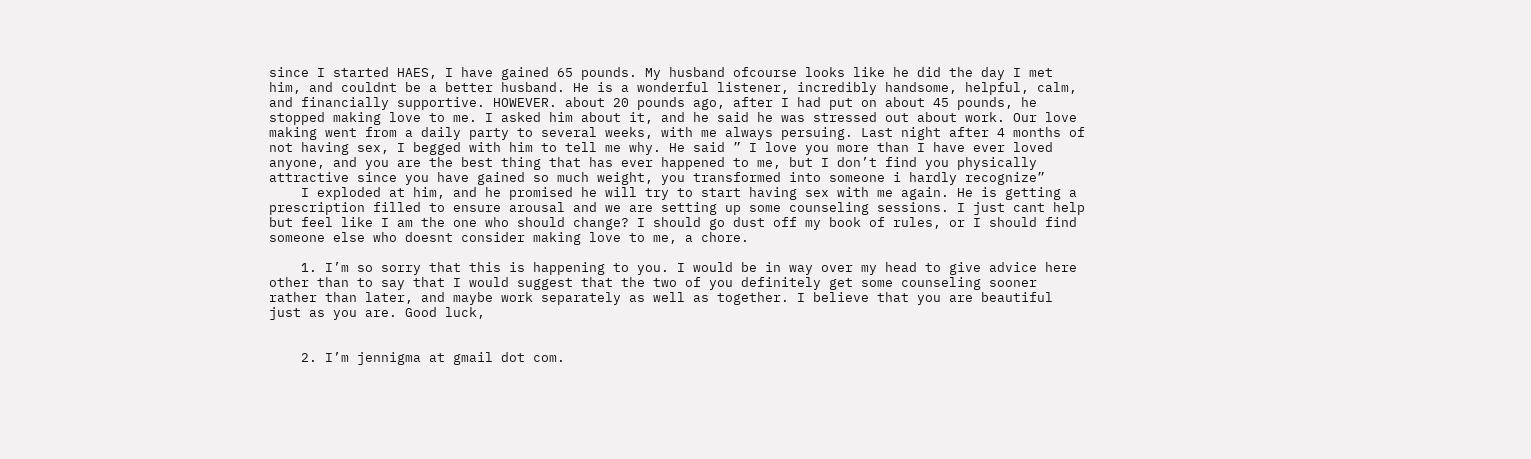since I started HAES, I have gained 65 pounds. My husband ofcourse looks like he did the day I met him, and couldnt be a better husband. He is a wonderful listener, incredibly handsome, helpful, calm, and financially supportive. HOWEVER. about 20 pounds ago, after I had put on about 45 pounds, he stopped making love to me. I asked him about it, and he said he was stressed out about work. Our love making went from a daily party to several weeks, with me always persuing. Last night after 4 months of not having sex, I begged with him to tell me why. He said ” I love you more than I have ever loved anyone, and you are the best thing that has ever happened to me, but I don’t find you physically attractive since you have gained so much weight, you transformed into someone i hardly recognize”
    I exploded at him, and he promised he will try to start having sex with me again. He is getting a prescription filled to ensure arousal and we are setting up some counseling sessions. I just cant help but feel like I am the one who should change? I should go dust off my book of rules, or I should find someone else who doesnt consider making love to me, a chore.

    1. I’m so sorry that this is happening to you. I would be in way over my head to give advice here other than to say that I would suggest that the two of you definitely get some counseling sooner rather than later, and maybe work separately as well as together. I believe that you are beautiful just as you are. Good luck,


    2. I’m jennigma at gmail dot com.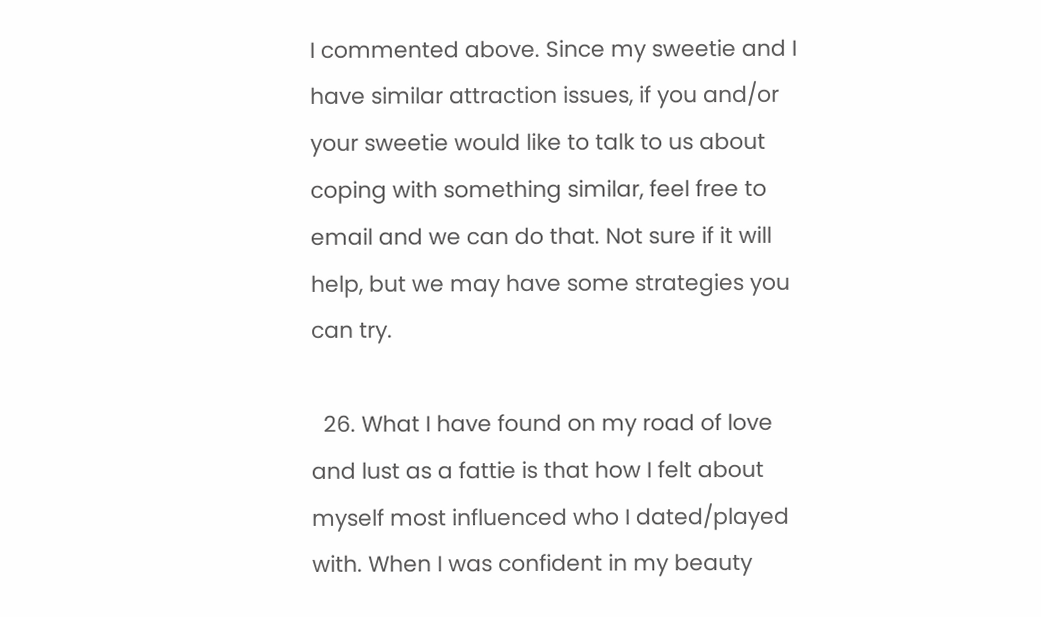I commented above. Since my sweetie and I have similar attraction issues, if you and/or your sweetie would like to talk to us about coping with something similar, feel free to email and we can do that. Not sure if it will help, but we may have some strategies you can try.

  26. What I have found on my road of love and lust as a fattie is that how I felt about myself most influenced who I dated/played with. When I was confident in my beauty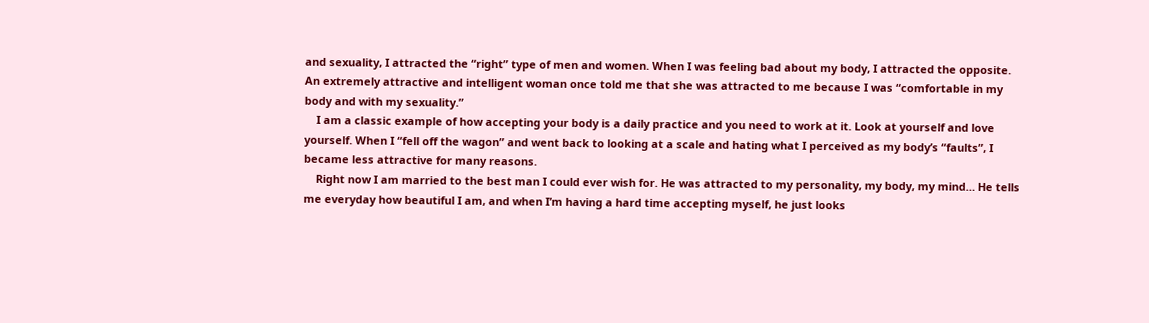and sexuality, I attracted the “right” type of men and women. When I was feeling bad about my body, I attracted the opposite. An extremely attractive and intelligent woman once told me that she was attracted to me because I was “comfortable in my body and with my sexuality.”
    I am a classic example of how accepting your body is a daily practice and you need to work at it. Look at yourself and love yourself. When I “fell off the wagon” and went back to looking at a scale and hating what I perceived as my body’s “faults”, I became less attractive for many reasons.
    Right now I am married to the best man I could ever wish for. He was attracted to my personality, my body, my mind… He tells me everyday how beautiful I am, and when I’m having a hard time accepting myself, he just looks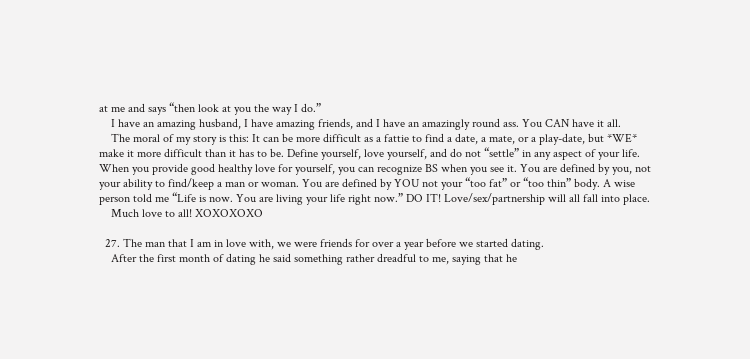at me and says “then look at you the way I do.”
    I have an amazing husband, I have amazing friends, and I have an amazingly round ass. You CAN have it all.
    The moral of my story is this: It can be more difficult as a fattie to find a date, a mate, or a play-date, but *WE* make it more difficult than it has to be. Define yourself, love yourself, and do not “settle” in any aspect of your life. When you provide good healthy love for yourself, you can recognize BS when you see it. You are defined by you, not your ability to find/keep a man or woman. You are defined by YOU not your “too fat” or “too thin” body. A wise person told me “Life is now. You are living your life right now.” DO IT! Love/sex/partnership will all fall into place.
    Much love to all! XOXOXOXO

  27. The man that I am in love with, we were friends for over a year before we started dating.
    After the first month of dating he said something rather dreadful to me, saying that he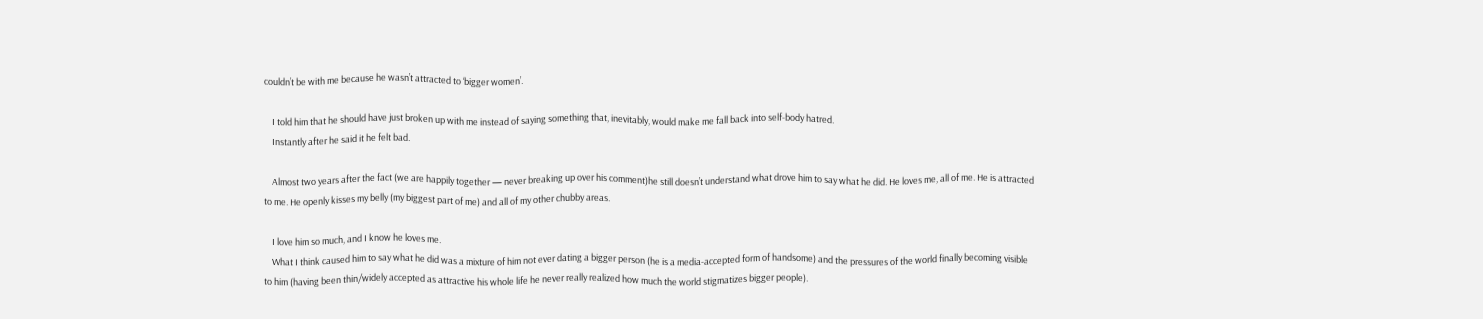couldn’t be with me because he wasn’t attracted to ‘bigger women’.

    I told him that he should have just broken up with me instead of saying something that, inevitably, would make me fall back into self-body hatred.
    Instantly after he said it he felt bad.

    Almost two years after the fact (we are happily together — never breaking up over his comment)he still doesn’t understand what drove him to say what he did. He loves me, all of me. He is attracted to me. He openly kisses my belly (my biggest part of me) and all of my other chubby areas.

    I love him so much, and I know he loves me.
    What I think caused him to say what he did was a mixture of him not ever dating a bigger person (he is a media-accepted form of handsome) and the pressures of the world finally becoming visible to him (having been thin/widely accepted as attractive his whole life he never really realized how much the world stigmatizes bigger people).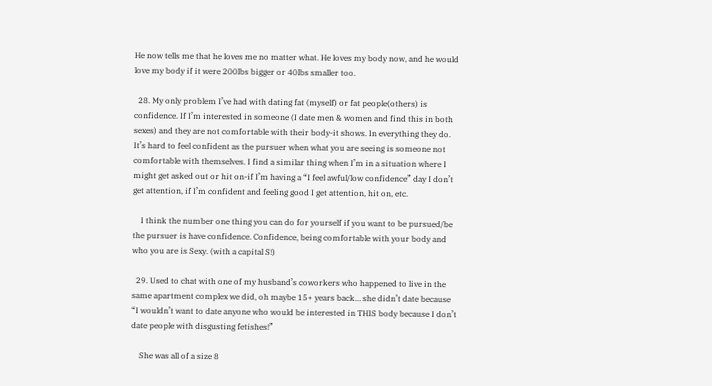He now tells me that he loves me no matter what. He loves my body now, and he would love my body if it were 200lbs bigger or 40lbs smaller too.

  28. My only problem I’ve had with dating fat (myself) or fat people(others) is confidence. If I’m interested in someone (I date men & women and find this in both sexes) and they are not comfortable with their body-it shows. In everything they do. It’s hard to feel confident as the pursuer when what you are seeing is someone not comfortable with themselves. I find a similar thing when I’m in a situation where I might get asked out or hit on-if I’m having a “I feel awful/low confidence” day I don’t get attention, if I’m confident and feeling good I get attention, hit on, etc.

    I think the number one thing you can do for yourself if you want to be pursued/be the pursuer is have confidence. Confidence, being comfortable with your body and who you are is Sexy. (with a capital S!)

  29. Used to chat with one of my husband’s coworkers who happened to live in the same apartment complex we did, oh maybe 15+ years back… she didn’t date because “I wouldn’t want to date anyone who would be interested in THIS body because I don’t date people with disgusting fetishes!”

    She was all of a size 8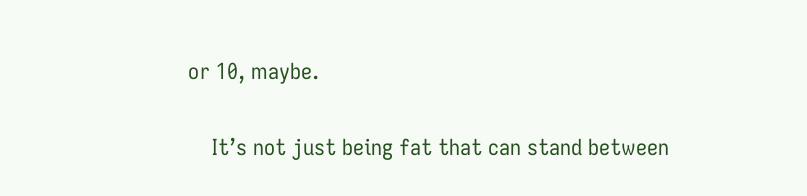or 10, maybe.

    It’s not just being fat that can stand between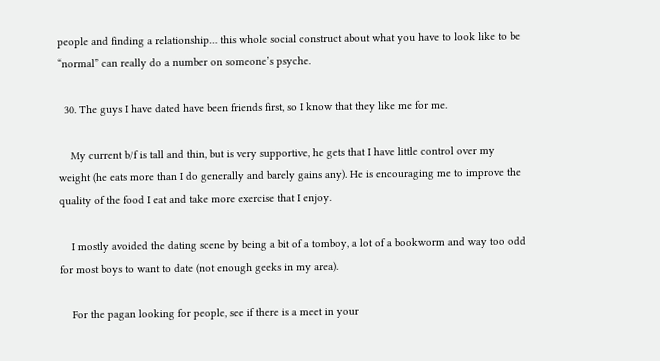people and finding a relationship… this whole social construct about what you have to look like to be “normal” can really do a number on someone’s psyche.

  30. The guys I have dated have been friends first, so I know that they like me for me.

    My current b/f is tall and thin, but is very supportive, he gets that I have little control over my weight (he eats more than I do generally and barely gains any). He is encouraging me to improve the quality of the food I eat and take more exercise that I enjoy.

    I mostly avoided the dating scene by being a bit of a tomboy, a lot of a bookworm and way too odd for most boys to want to date (not enough geeks in my area).

    For the pagan looking for people, see if there is a meet in your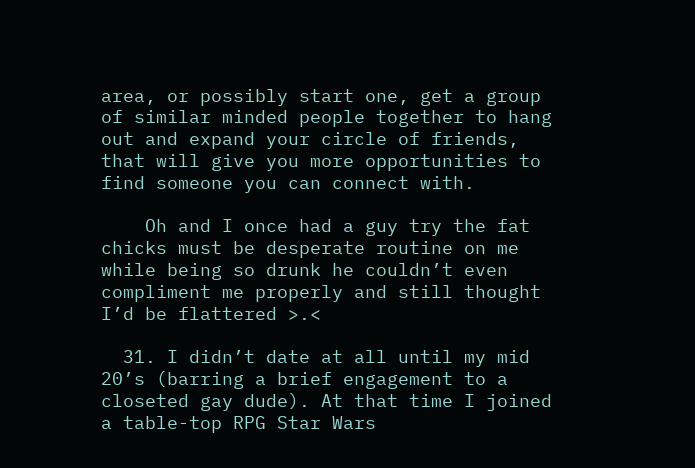area, or possibly start one, get a group of similar minded people together to hang out and expand your circle of friends, that will give you more opportunities to find someone you can connect with.

    Oh and I once had a guy try the fat chicks must be desperate routine on me while being so drunk he couldn’t even compliment me properly and still thought I’d be flattered >.<

  31. I didn’t date at all until my mid 20’s (barring a brief engagement to a closeted gay dude). At that time I joined a table-top RPG Star Wars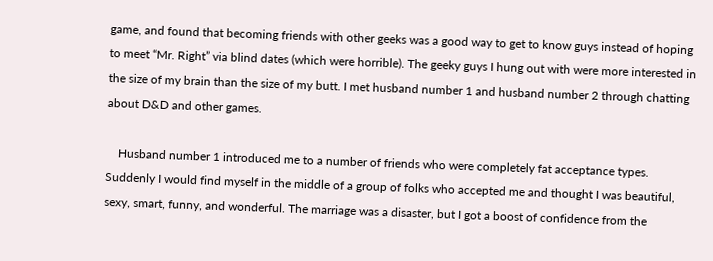game, and found that becoming friends with other geeks was a good way to get to know guys instead of hoping to meet “Mr. Right” via blind dates (which were horrible). The geeky guys I hung out with were more interested in the size of my brain than the size of my butt. I met husband number 1 and husband number 2 through chatting about D&D and other games.

    Husband number 1 introduced me to a number of friends who were completely fat acceptance types. Suddenly I would find myself in the middle of a group of folks who accepted me and thought I was beautiful, sexy, smart, funny, and wonderful. The marriage was a disaster, but I got a boost of confidence from the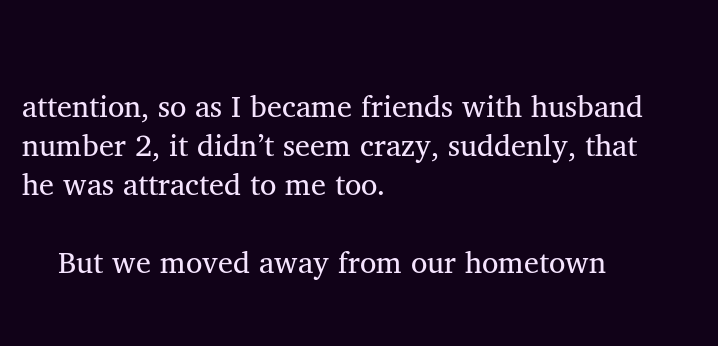attention, so as I became friends with husband number 2, it didn’t seem crazy, suddenly, that he was attracted to me too.

    But we moved away from our hometown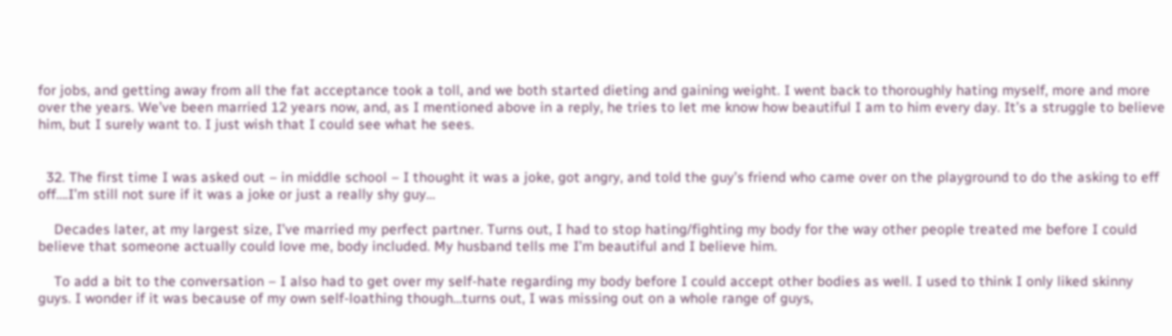for jobs, and getting away from all the fat acceptance took a toll, and we both started dieting and gaining weight. I went back to thoroughly hating myself, more and more over the years. We’ve been married 12 years now, and, as I mentioned above in a reply, he tries to let me know how beautiful I am to him every day. It’s a struggle to believe him, but I surely want to. I just wish that I could see what he sees.


  32. The first time I was asked out – in middle school – I thought it was a joke, got angry, and told the guy’s friend who came over on the playground to do the asking to eff off….I’m still not sure if it was a joke or just a really shy guy…

    Decades later, at my largest size, I’ve married my perfect partner. Turns out, I had to stop hating/fighting my body for the way other people treated me before I could believe that someone actually could love me, body included. My husband tells me I’m beautiful and I believe him.

    To add a bit to the conversation – I also had to get over my self-hate regarding my body before I could accept other bodies as well. I used to think I only liked skinny guys. I wonder if it was because of my own self-loathing though…turns out, I was missing out on a whole range of guys,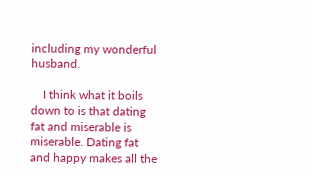including my wonderful husband.

    I think what it boils down to is that dating fat and miserable is miserable. Dating fat and happy makes all the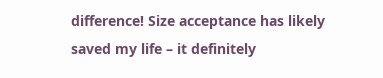difference! Size acceptance has likely saved my life – it definitely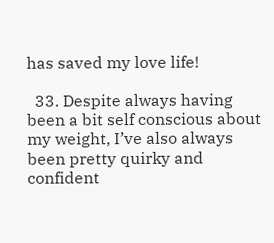has saved my love life!

  33. Despite always having been a bit self conscious about my weight, I’ve also always been pretty quirky and confident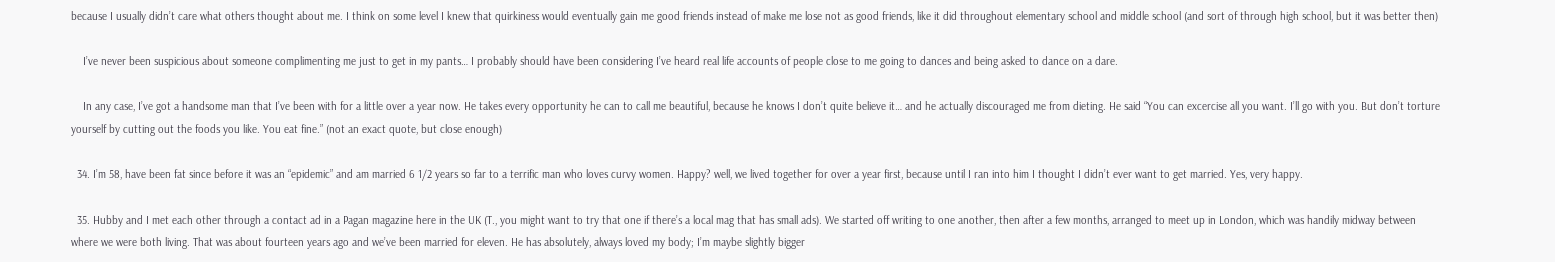because I usually didn’t care what others thought about me. I think on some level I knew that quirkiness would eventually gain me good friends instead of make me lose not as good friends, like it did throughout elementary school and middle school (and sort of through high school, but it was better then)

    I’ve never been suspicious about someone complimenting me just to get in my pants… I probably should have been considering I’ve heard real life accounts of people close to me going to dances and being asked to dance on a dare.

    In any case, I’ve got a handsome man that I’ve been with for a little over a year now. He takes every opportunity he can to call me beautiful, because he knows I don’t quite believe it… and he actually discouraged me from dieting. He said “You can excercise all you want. I’ll go with you. But don’t torture yourself by cutting out the foods you like. You eat fine.” (not an exact quote, but close enough)

  34. I’m 58, have been fat since before it was an “epidemic” and am married 6 1/2 years so far to a terrific man who loves curvy women. Happy? well, we lived together for over a year first, because until I ran into him I thought I didn’t ever want to get married. Yes, very happy.

  35. Hubby and I met each other through a contact ad in a Pagan magazine here in the UK (T., you might want to try that one if there’s a local mag that has small ads). We started off writing to one another, then after a few months, arranged to meet up in London, which was handily midway between where we were both living. That was about fourteen years ago and we’ve been married for eleven. He has absolutely, always loved my body; I’m maybe slightly bigger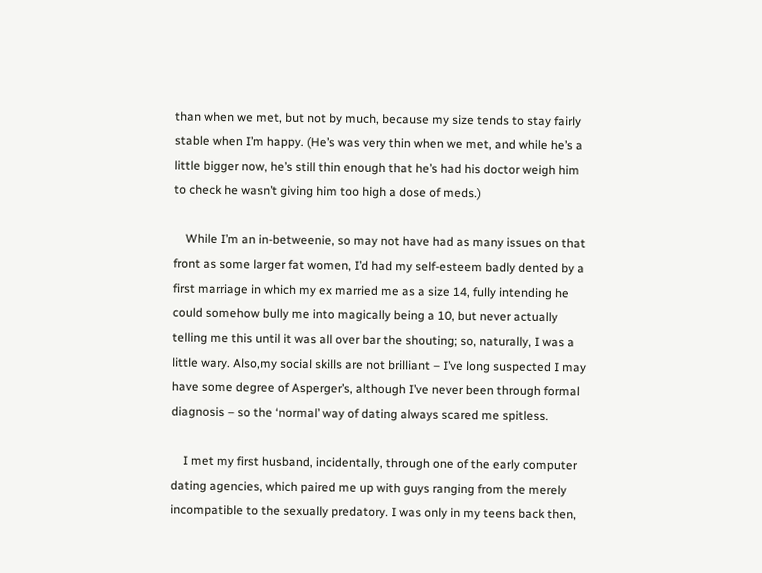than when we met, but not by much, because my size tends to stay fairly stable when I’m happy. (He’s was very thin when we met, and while he’s a little bigger now, he’s still thin enough that he’s had his doctor weigh him to check he wasn’t giving him too high a dose of meds.)

    While I’m an in-betweenie, so may not have had as many issues on that front as some larger fat women, I’d had my self-esteem badly dented by a first marriage in which my ex married me as a size 14, fully intending he could somehow bully me into magically being a 10, but never actually telling me this until it was all over bar the shouting; so, naturally, I was a little wary. Also,my social skills are not brilliant – I’ve long suspected I may have some degree of Asperger’s, although I’ve never been through formal diagnosis – so the ‘normal’ way of dating always scared me spitless.

    I met my first husband, incidentally, through one of the early computer dating agencies, which paired me up with guys ranging from the merely incompatible to the sexually predatory. I was only in my teens back then,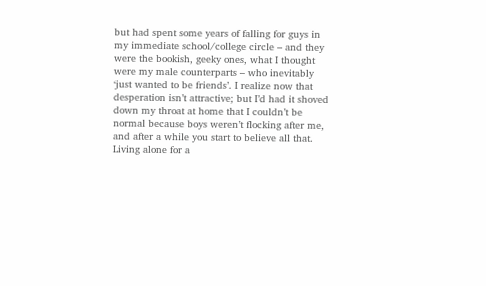but had spent some years of falling for guys in my immediate school/college circle – and they were the bookish, geeky ones, what I thought were my male counterparts – who inevitably ‘just wanted to be friends’. I realize now that desperation isn’t attractive; but I’d had it shoved down my throat at home that I couldn’t be normal because boys weren’t flocking after me, and after a while you start to believe all that. Living alone for a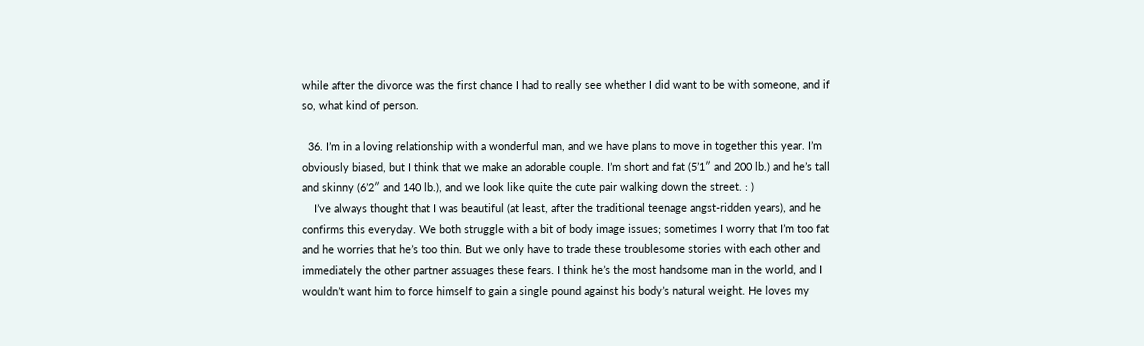while after the divorce was the first chance I had to really see whether I did want to be with someone, and if so, what kind of person.

  36. I’m in a loving relationship with a wonderful man, and we have plans to move in together this year. I’m obviously biased, but I think that we make an adorable couple. I’m short and fat (5’1″ and 200 lb.) and he’s tall and skinny (6’2″ and 140 lb.), and we look like quite the cute pair walking down the street. : )
    I’ve always thought that I was beautiful (at least, after the traditional teenage angst-ridden years), and he confirms this everyday. We both struggle with a bit of body image issues; sometimes I worry that I’m too fat and he worries that he’s too thin. But we only have to trade these troublesome stories with each other and immediately the other partner assuages these fears. I think he’s the most handsome man in the world, and I wouldn’t want him to force himself to gain a single pound against his body’s natural weight. He loves my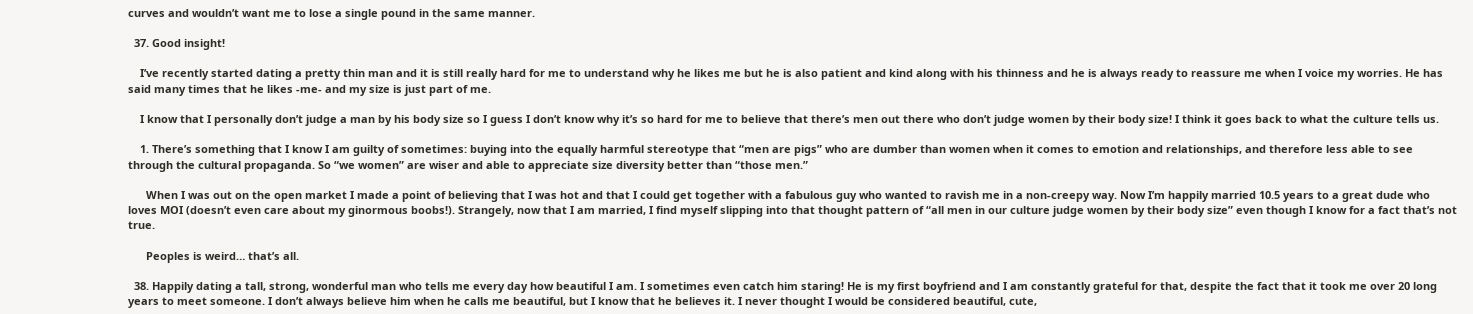curves and wouldn’t want me to lose a single pound in the same manner.

  37. Good insight!

    I’ve recently started dating a pretty thin man and it is still really hard for me to understand why he likes me but he is also patient and kind along with his thinness and he is always ready to reassure me when I voice my worries. He has said many times that he likes -me- and my size is just part of me.

    I know that I personally don’t judge a man by his body size so I guess I don’t know why it’s so hard for me to believe that there’s men out there who don’t judge women by their body size! I think it goes back to what the culture tells us.

    1. There’s something that I know I am guilty of sometimes: buying into the equally harmful stereotype that “men are pigs” who are dumber than women when it comes to emotion and relationships, and therefore less able to see through the cultural propaganda. So “we women” are wiser and able to appreciate size diversity better than “those men.”

      When I was out on the open market I made a point of believing that I was hot and that I could get together with a fabulous guy who wanted to ravish me in a non-creepy way. Now I’m happily married 10.5 years to a great dude who loves MOI (doesn’t even care about my ginormous boobs!). Strangely, now that I am married, I find myself slipping into that thought pattern of “all men in our culture judge women by their body size” even though I know for a fact that’s not true.

      Peoples is weird… that’s all.

  38. Happily dating a tall, strong, wonderful man who tells me every day how beautiful I am. I sometimes even catch him staring! He is my first boyfriend and I am constantly grateful for that, despite the fact that it took me over 20 long years to meet someone. I don’t always believe him when he calls me beautiful, but I know that he believes it. I never thought I would be considered beautiful, cute,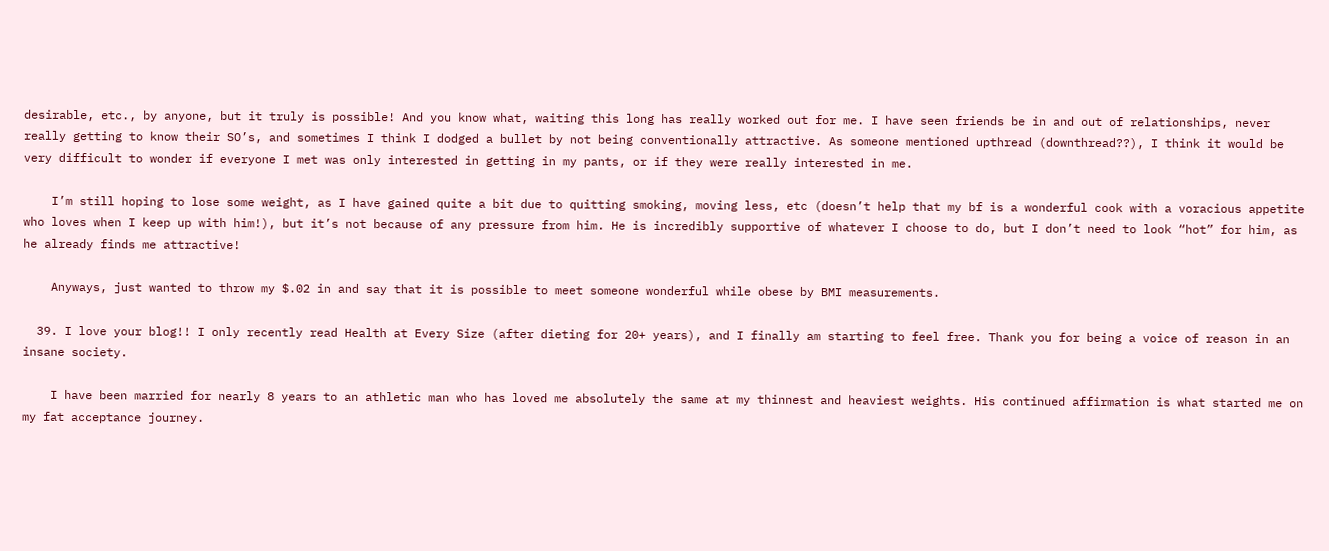desirable, etc., by anyone, but it truly is possible! And you know what, waiting this long has really worked out for me. I have seen friends be in and out of relationships, never really getting to know their SO’s, and sometimes I think I dodged a bullet by not being conventionally attractive. As someone mentioned upthread (downthread??), I think it would be very difficult to wonder if everyone I met was only interested in getting in my pants, or if they were really interested in me.

    I’m still hoping to lose some weight, as I have gained quite a bit due to quitting smoking, moving less, etc (doesn’t help that my bf is a wonderful cook with a voracious appetite who loves when I keep up with him!), but it’s not because of any pressure from him. He is incredibly supportive of whatever I choose to do, but I don’t need to look “hot” for him, as he already finds me attractive!

    Anyways, just wanted to throw my $.02 in and say that it is possible to meet someone wonderful while obese by BMI measurements.

  39. I love your blog!! I only recently read Health at Every Size (after dieting for 20+ years), and I finally am starting to feel free. Thank you for being a voice of reason in an insane society.

    I have been married for nearly 8 years to an athletic man who has loved me absolutely the same at my thinnest and heaviest weights. His continued affirmation is what started me on my fat acceptance journey.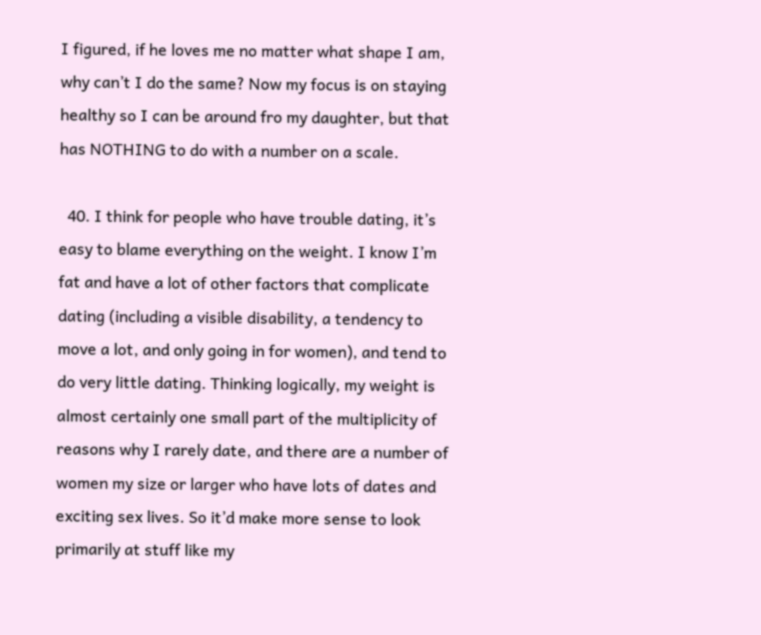I figured, if he loves me no matter what shape I am, why can’t I do the same? Now my focus is on staying healthy so I can be around fro my daughter, but that has NOTHING to do with a number on a scale.

  40. I think for people who have trouble dating, it’s easy to blame everything on the weight. I know I’m fat and have a lot of other factors that complicate dating (including a visible disability, a tendency to move a lot, and only going in for women), and tend to do very little dating. Thinking logically, my weight is almost certainly one small part of the multiplicity of reasons why I rarely date, and there are a number of women my size or larger who have lots of dates and exciting sex lives. So it’d make more sense to look primarily at stuff like my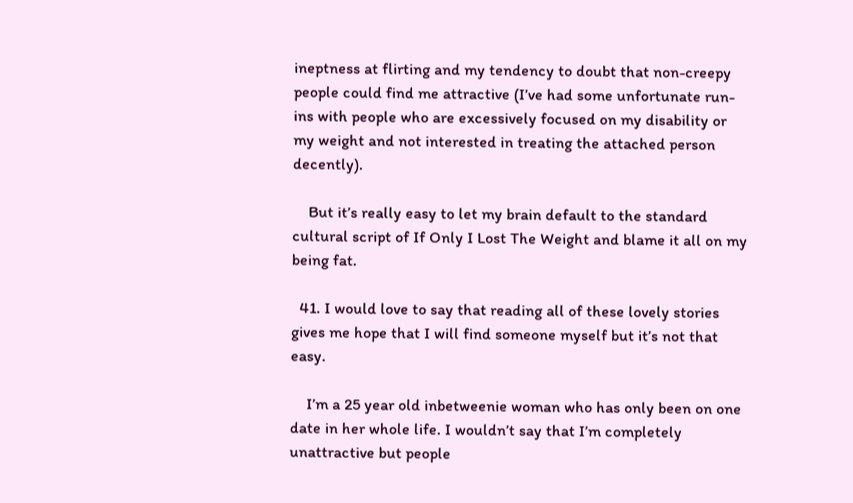ineptness at flirting and my tendency to doubt that non-creepy people could find me attractive (I’ve had some unfortunate run-ins with people who are excessively focused on my disability or my weight and not interested in treating the attached person decently).

    But it’s really easy to let my brain default to the standard cultural script of If Only I Lost The Weight and blame it all on my being fat.

  41. I would love to say that reading all of these lovely stories gives me hope that I will find someone myself but it’s not that easy.

    I’m a 25 year old inbetweenie woman who has only been on one date in her whole life. I wouldn’t say that I’m completely unattractive but people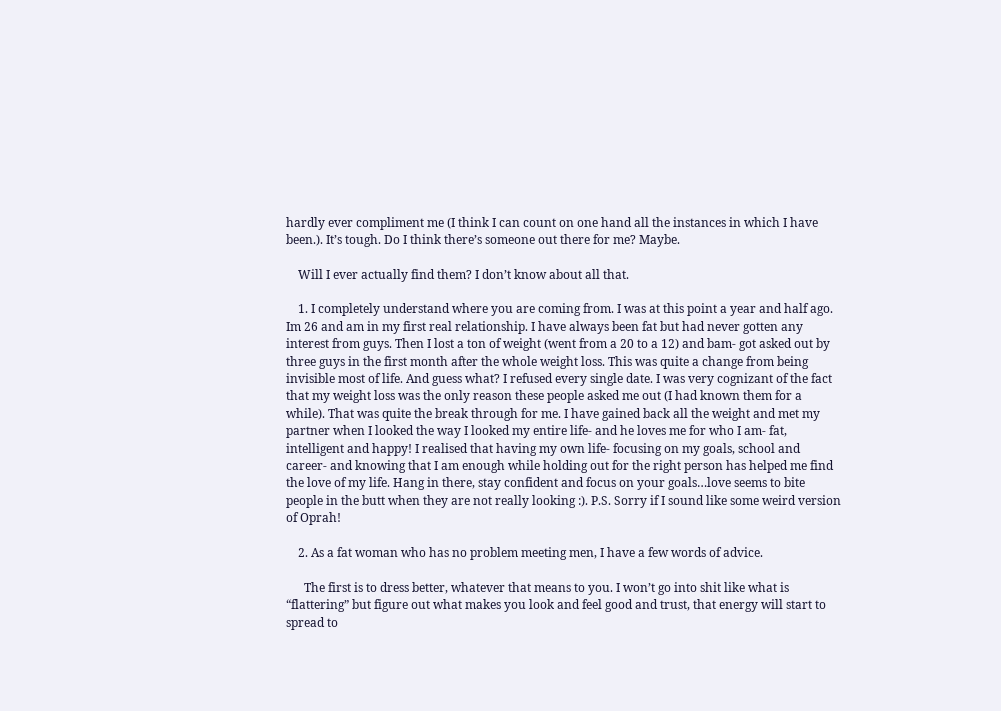hardly ever compliment me (I think I can count on one hand all the instances in which I have been.). It’s tough. Do I think there’s someone out there for me? Maybe.

    Will I ever actually find them? I don’t know about all that.

    1. I completely understand where you are coming from. I was at this point a year and half ago. Im 26 and am in my first real relationship. I have always been fat but had never gotten any interest from guys. Then I lost a ton of weight (went from a 20 to a 12) and bam- got asked out by three guys in the first month after the whole weight loss. This was quite a change from being invisible most of life. And guess what? I refused every single date. I was very cognizant of the fact that my weight loss was the only reason these people asked me out (I had known them for a while). That was quite the break through for me. I have gained back all the weight and met my partner when I looked the way I looked my entire life- and he loves me for who I am- fat, intelligent and happy! I realised that having my own life- focusing on my goals, school and career- and knowing that I am enough while holding out for the right person has helped me find the love of my life. Hang in there, stay confident and focus on your goals…love seems to bite people in the butt when they are not really looking :). P.S. Sorry if I sound like some weird version of Oprah!

    2. As a fat woman who has no problem meeting men, I have a few words of advice.

      The first is to dress better, whatever that means to you. I won’t go into shit like what is “flattering” but figure out what makes you look and feel good and trust, that energy will start to spread to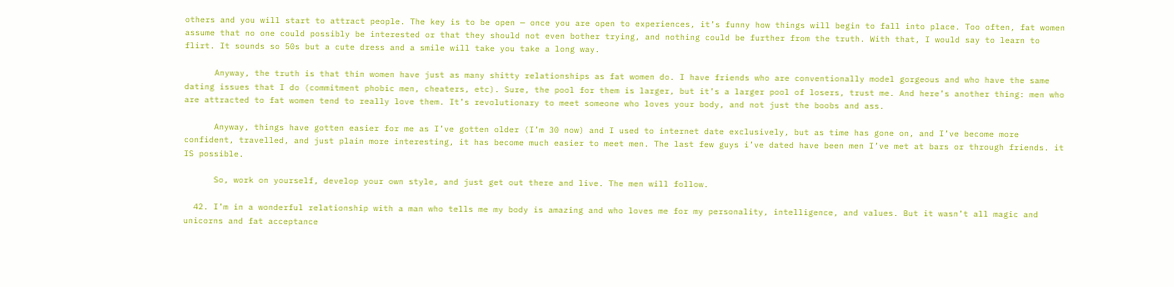others and you will start to attract people. The key is to be open — once you are open to experiences, it’s funny how things will begin to fall into place. Too often, fat women assume that no one could possibly be interested or that they should not even bother trying, and nothing could be further from the truth. With that, I would say to learn to flirt. It sounds so 50s but a cute dress and a smile will take you take a long way.

      Anyway, the truth is that thin women have just as many shitty relationships as fat women do. I have friends who are conventionally model gorgeous and who have the same dating issues that I do (commitment phobic men, cheaters, etc). Sure, the pool for them is larger, but it’s a larger pool of losers, trust me. And here’s another thing: men who are attracted to fat women tend to really love them. It’s revolutionary to meet someone who loves your body, and not just the boobs and ass.

      Anyway, things have gotten easier for me as I’ve gotten older (I’m 30 now) and I used to internet date exclusively, but as time has gone on, and I’ve become more confident, travelled, and just plain more interesting, it has become much easier to meet men. The last few guys i’ve dated have been men I’ve met at bars or through friends. it IS possible.

      So, work on yourself, develop your own style, and just get out there and live. The men will follow.

  42. I’m in a wonderful relationship with a man who tells me my body is amazing and who loves me for my personality, intelligence, and values. But it wasn’t all magic and unicorns and fat acceptance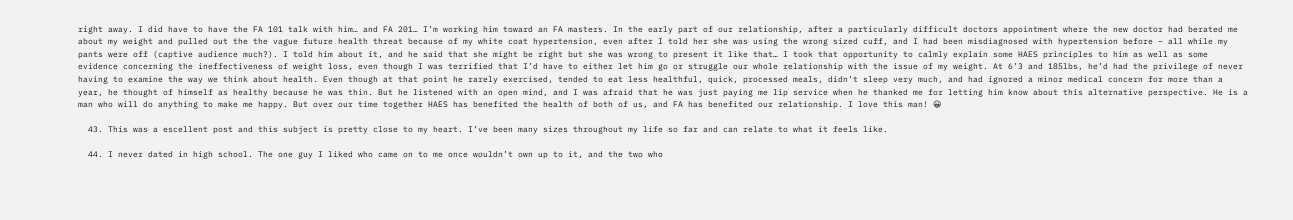right away. I did have to have the FA 101 talk with him… and FA 201… I’m working him toward an FA masters. In the early part of our relationship, after a particularly difficult doctors appointment where the new doctor had berated me about my weight and pulled out the the vague future health threat because of my white coat hypertension, even after I told her she was using the wrong sized cuff, and I had been misdiagnosed with hypertension before – all while my pants were off (captive audience much?). I told him about it, and he said that she might be right but she was wrong to present it like that… I took that opportunity to calmly explain some HAES principles to him as well as some evidence concerning the ineffectiveness of weight loss, even though I was terrified that I’d have to either let him go or struggle our whole relationship with the issue of my weight. At 6’3 and 185lbs, he’d had the privilege of never having to examine the way we think about health. Even though at that point he rarely exercised, tended to eat less healthful, quick, processed meals, didn’t sleep very much, and had ignored a minor medical concern for more than a year, he thought of himself as healthy because he was thin. But he listened with an open mind, and I was afraid that he was just paying me lip service when he thanked me for letting him know about this alternative perspective. He is a man who will do anything to make me happy. But over our time together HAES has benefited the health of both of us, and FA has benefited our relationship. I love this man! 😀

  43. This was a escellent post and this subject is pretty close to my heart. I’ve been many sizes throughout my life so far and can relate to what it feels like.

  44. I never dated in high school. The one guy I liked who came on to me once wouldn’t own up to it, and the two who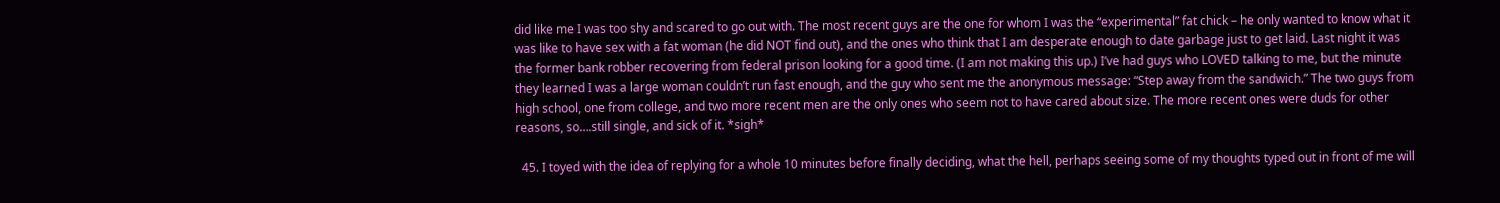did like me I was too shy and scared to go out with. The most recent guys are the one for whom I was the “experimental” fat chick – he only wanted to know what it was like to have sex with a fat woman (he did NOT find out), and the ones who think that I am desperate enough to date garbage just to get laid. Last night it was the former bank robber recovering from federal prison looking for a good time. (I am not making this up.) I’ve had guys who LOVED talking to me, but the minute they learned I was a large woman couldn’t run fast enough, and the guy who sent me the anonymous message: “Step away from the sandwich.” The two guys from high school, one from college, and two more recent men are the only ones who seem not to have cared about size. The more recent ones were duds for other reasons, so….still single, and sick of it. *sigh*

  45. I toyed with the idea of replying for a whole 10 minutes before finally deciding, what the hell, perhaps seeing some of my thoughts typed out in front of me will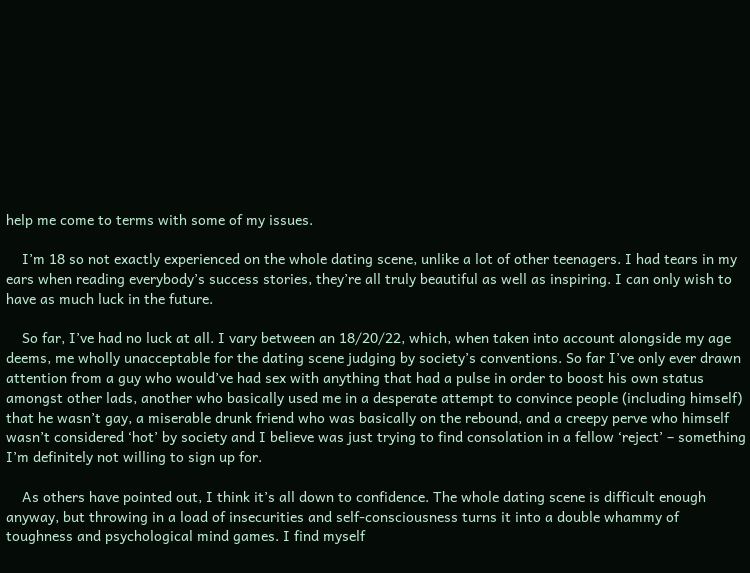help me come to terms with some of my issues.

    I’m 18 so not exactly experienced on the whole dating scene, unlike a lot of other teenagers. I had tears in my ears when reading everybody’s success stories, they’re all truly beautiful as well as inspiring. I can only wish to have as much luck in the future.

    So far, I’ve had no luck at all. I vary between an 18/20/22, which, when taken into account alongside my age deems, me wholly unacceptable for the dating scene judging by society’s conventions. So far I’ve only ever drawn attention from a guy who would’ve had sex with anything that had a pulse in order to boost his own status amongst other lads, another who basically used me in a desperate attempt to convince people (including himself) that he wasn’t gay, a miserable drunk friend who was basically on the rebound, and a creepy perve who himself wasn’t considered ‘hot’ by society and I believe was just trying to find consolation in a fellow ‘reject’ – something I’m definitely not willing to sign up for.

    As others have pointed out, I think it’s all down to confidence. The whole dating scene is difficult enough anyway, but throwing in a load of insecurities and self-consciousness turns it into a double whammy of toughness and psychological mind games. I find myself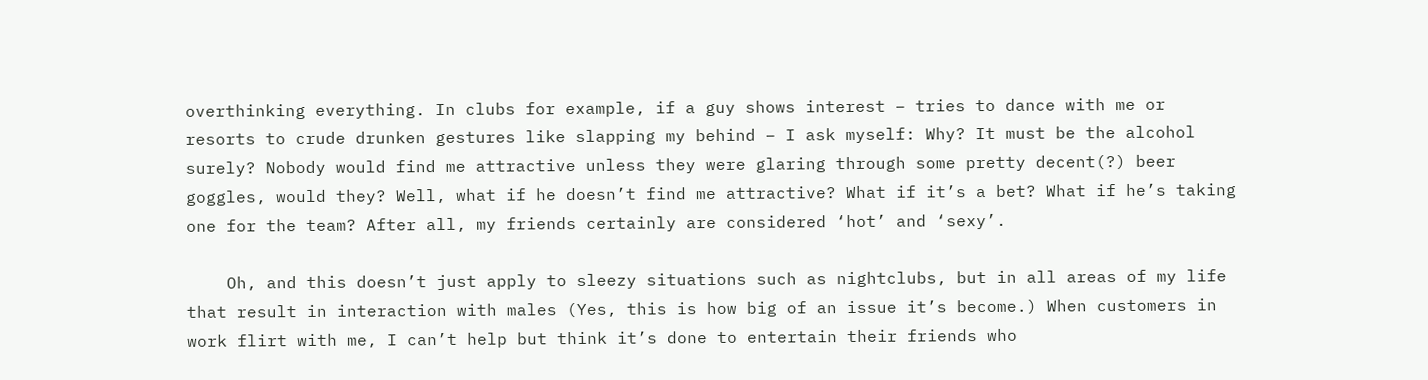overthinking everything. In clubs for example, if a guy shows interest – tries to dance with me or resorts to crude drunken gestures like slapping my behind – I ask myself: Why? It must be the alcohol surely? Nobody would find me attractive unless they were glaring through some pretty decent(?) beer goggles, would they? Well, what if he doesn’t find me attractive? What if it’s a bet? What if he’s taking one for the team? After all, my friends certainly are considered ‘hot’ and ‘sexy’.

    Oh, and this doesn’t just apply to sleezy situations such as nightclubs, but in all areas of my life that result in interaction with males (Yes, this is how big of an issue it’s become.) When customers in work flirt with me, I can’t help but think it’s done to entertain their friends who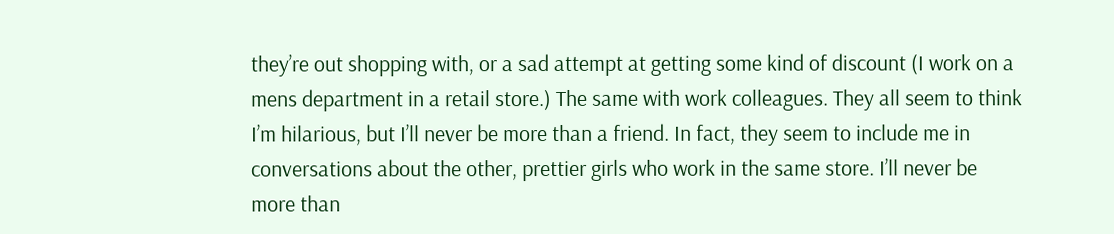they’re out shopping with, or a sad attempt at getting some kind of discount (I work on a mens department in a retail store.) The same with work colleagues. They all seem to think I’m hilarious, but I’ll never be more than a friend. In fact, they seem to include me in conversations about the other, prettier girls who work in the same store. I’ll never be more than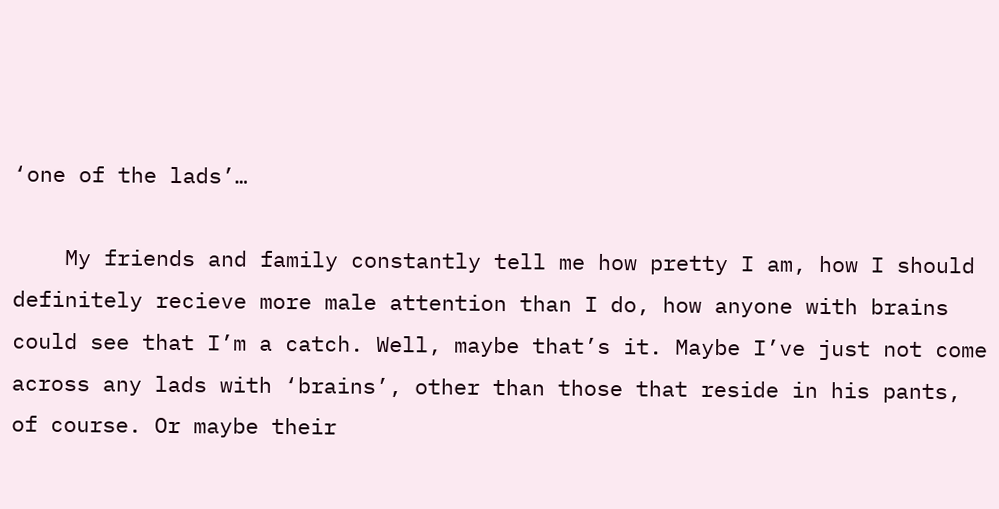‘one of the lads’…

    My friends and family constantly tell me how pretty I am, how I should definitely recieve more male attention than I do, how anyone with brains could see that I’m a catch. Well, maybe that’s it. Maybe I’ve just not come across any lads with ‘brains’, other than those that reside in his pants, of course. Or maybe their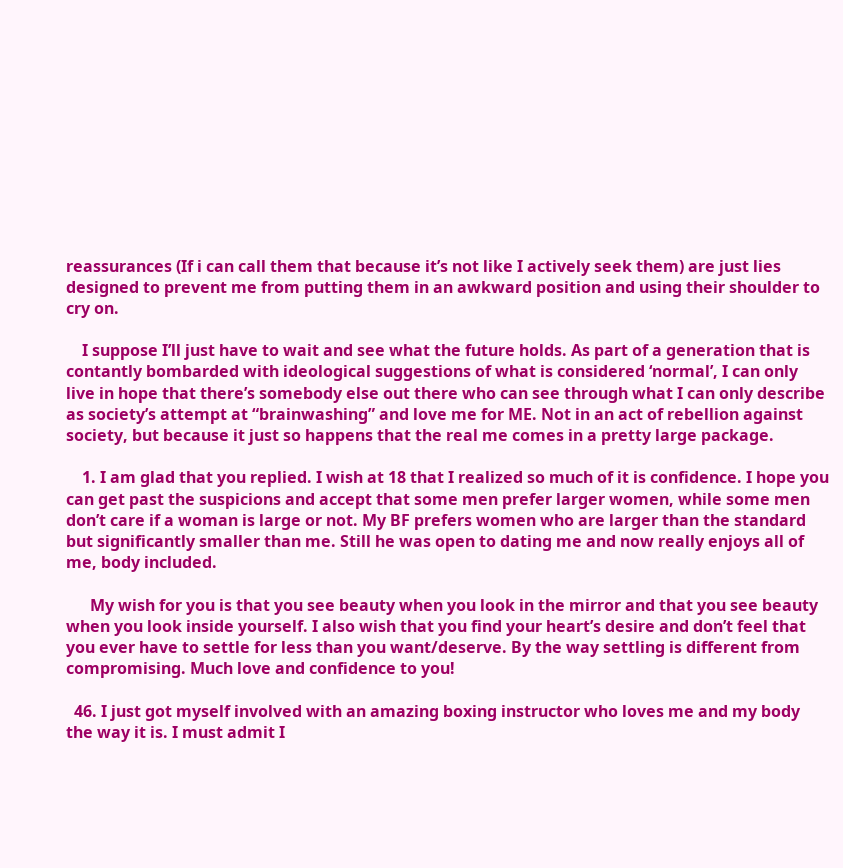reassurances (If i can call them that because it’s not like I actively seek them) are just lies designed to prevent me from putting them in an awkward position and using their shoulder to cry on.

    I suppose I’ll just have to wait and see what the future holds. As part of a generation that is contantly bombarded with ideological suggestions of what is considered ‘normal’, I can only live in hope that there’s somebody else out there who can see through what I can only describe as society’s attempt at “brainwashing” and love me for ME. Not in an act of rebellion against society, but because it just so happens that the real me comes in a pretty large package.

    1. I am glad that you replied. I wish at 18 that I realized so much of it is confidence. I hope you can get past the suspicions and accept that some men prefer larger women, while some men don’t care if a woman is large or not. My BF prefers women who are larger than the standard but significantly smaller than me. Still he was open to dating me and now really enjoys all of me, body included.

      My wish for you is that you see beauty when you look in the mirror and that you see beauty when you look inside yourself. I also wish that you find your heart’s desire and don’t feel that you ever have to settle for less than you want/deserve. By the way settling is different from compromising. Much love and confidence to you!

  46. I just got myself involved with an amazing boxing instructor who loves me and my body the way it is. I must admit I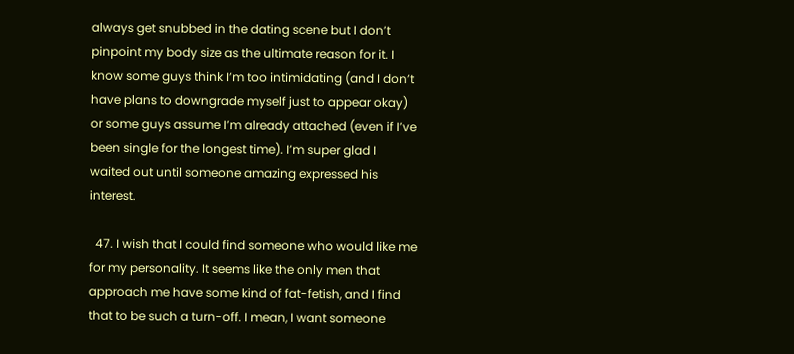always get snubbed in the dating scene but I don’t pinpoint my body size as the ultimate reason for it. I know some guys think I’m too intimidating (and I don’t have plans to downgrade myself just to appear okay) or some guys assume I’m already attached (even if I’ve been single for the longest time). I’m super glad I waited out until someone amazing expressed his interest.

  47. I wish that I could find someone who would like me for my personality. It seems like the only men that approach me have some kind of fat-fetish, and I find that to be such a turn-off. I mean, I want someone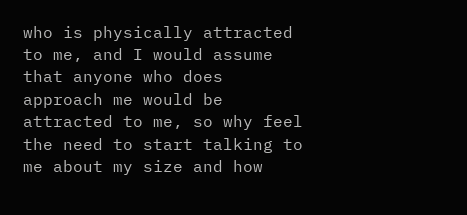who is physically attracted to me, and I would assume that anyone who does approach me would be attracted to me, so why feel the need to start talking to me about my size and how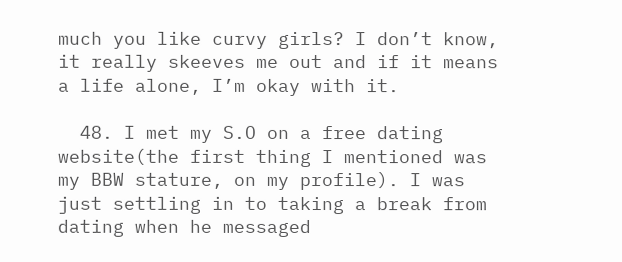much you like curvy girls? I don’t know, it really skeeves me out and if it means a life alone, I’m okay with it.

  48. I met my S.O on a free dating website(the first thing I mentioned was my BBW stature, on my profile). I was just settling in to taking a break from dating when he messaged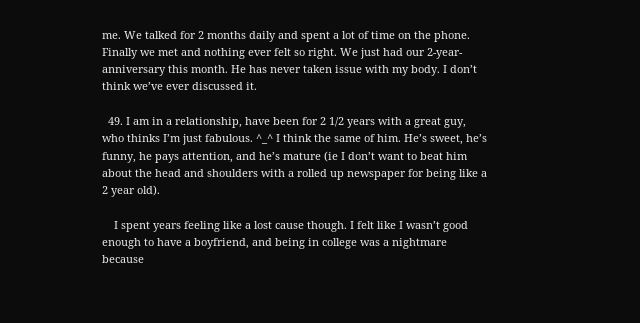me. We talked for 2 months daily and spent a lot of time on the phone. Finally we met and nothing ever felt so right. We just had our 2-year-anniversary this month. He has never taken issue with my body. I don’t think we’ve ever discussed it.

  49. I am in a relationship, have been for 2 1/2 years with a great guy, who thinks I’m just fabulous. ^_^ I think the same of him. He’s sweet, he’s funny, he pays attention, and he’s mature (ie I don’t want to beat him about the head and shoulders with a rolled up newspaper for being like a 2 year old).

    I spent years feeling like a lost cause though. I felt like I wasn’t good enough to have a boyfriend, and being in college was a nightmare because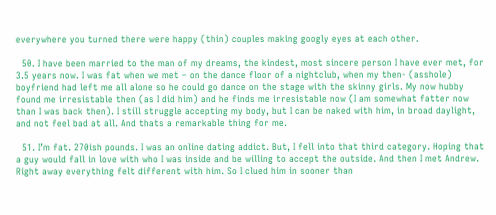everywhere you turned there were happy (thin) couples making googly eyes at each other.

  50. I have been married to the man of my dreams, the kindest, most sincere person I have ever met, for 3.5 years now. I was fat when we met – on the dance floor of a nightclub, when my then- (asshole) boyfriend had left me all alone so he could go dance on the stage with the skinny girls. My now hubby found me irresistable then (as I did him) and he finds me irresistable now (I am somewhat fatter now than I was back then). I still struggle accepting my body, but I can be naked with him, in broad daylight, and not feel bad at all. And thats a remarkable thing for me.

  51. I’m fat. 270ish pounds. I was an online dating addict. But, I fell into that third category. Hoping that a guy would fall in love with who I was inside and be willing to accept the outside. And then I met Andrew. Right away everything felt different with him. So I clued him in sooner than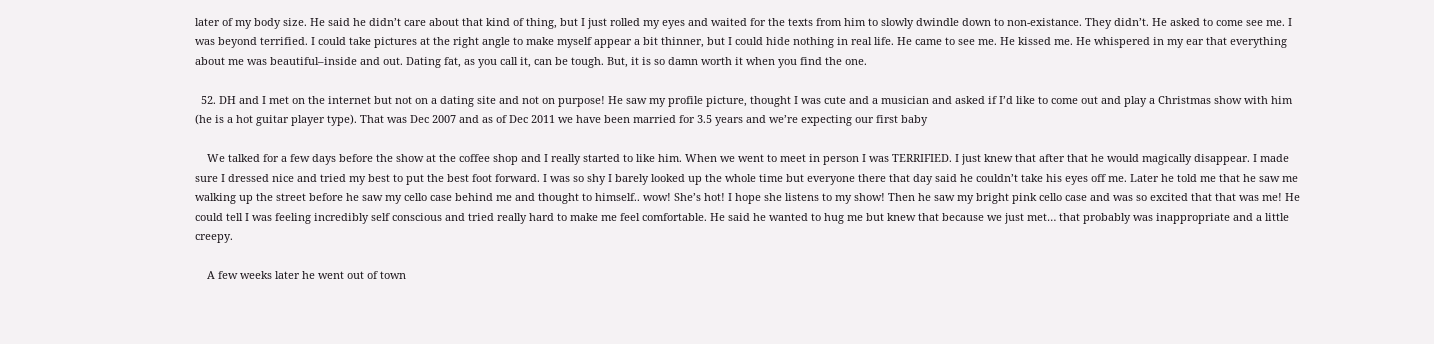later of my body size. He said he didn’t care about that kind of thing, but I just rolled my eyes and waited for the texts from him to slowly dwindle down to non-existance. They didn’t. He asked to come see me. I was beyond terrified. I could take pictures at the right angle to make myself appear a bit thinner, but I could hide nothing in real life. He came to see me. He kissed me. He whispered in my ear that everything about me was beautiful–inside and out. Dating fat, as you call it, can be tough. But, it is so damn worth it when you find the one.

  52. DH and I met on the internet but not on a dating site and not on purpose! He saw my profile picture, thought I was cute and a musician and asked if I’d like to come out and play a Christmas show with him (he is a hot guitar player type). That was Dec 2007 and as of Dec 2011 we have been married for 3.5 years and we’re expecting our first baby

    We talked for a few days before the show at the coffee shop and I really started to like him. When we went to meet in person I was TERRIFIED. I just knew that after that he would magically disappear. I made sure I dressed nice and tried my best to put the best foot forward. I was so shy I barely looked up the whole time but everyone there that day said he couldn’t take his eyes off me. Later he told me that he saw me walking up the street before he saw my cello case behind me and thought to himself.. wow! She’s hot! I hope she listens to my show! Then he saw my bright pink cello case and was so excited that that was me! He could tell I was feeling incredibly self conscious and tried really hard to make me feel comfortable. He said he wanted to hug me but knew that because we just met… that probably was inappropriate and a little creepy.

    A few weeks later he went out of town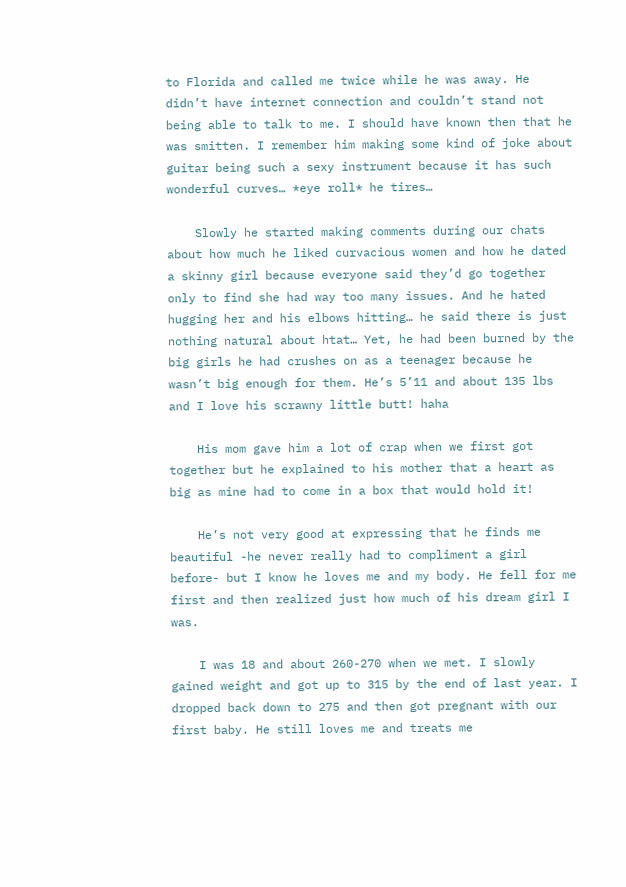to Florida and called me twice while he was away. He didn’t have internet connection and couldn’t stand not being able to talk to me. I should have known then that he was smitten. I remember him making some kind of joke about guitar being such a sexy instrument because it has such wonderful curves… *eye roll* he tires…

    Slowly he started making comments during our chats about how much he liked curvacious women and how he dated a skinny girl because everyone said they’d go together only to find she had way too many issues. And he hated hugging her and his elbows hitting… he said there is just nothing natural about htat… Yet, he had been burned by the big girls he had crushes on as a teenager because he wasn’t big enough for them. He’s 5’11 and about 135 lbs and I love his scrawny little butt! haha

    His mom gave him a lot of crap when we first got together but he explained to his mother that a heart as big as mine had to come in a box that would hold it!

    He’s not very good at expressing that he finds me beautiful -he never really had to compliment a girl before- but I know he loves me and my body. He fell for me first and then realized just how much of his dream girl I was.

    I was 18 and about 260-270 when we met. I slowly gained weight and got up to 315 by the end of last year. I dropped back down to 275 and then got pregnant with our first baby. He still loves me and treats me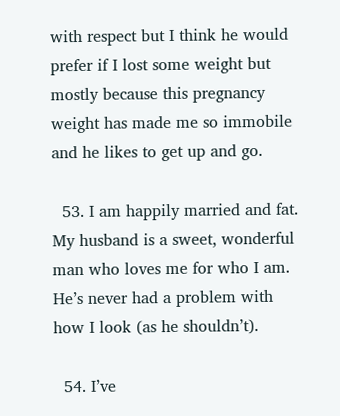with respect but I think he would prefer if I lost some weight but mostly because this pregnancy weight has made me so immobile and he likes to get up and go.

  53. I am happily married and fat. My husband is a sweet, wonderful man who loves me for who I am. He’s never had a problem with how I look (as he shouldn’t).

  54. I’ve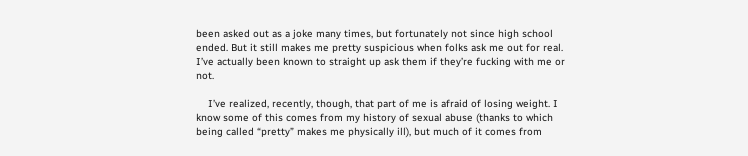been asked out as a joke many times, but fortunately not since high school ended. But it still makes me pretty suspicious when folks ask me out for real. I’ve actually been known to straight up ask them if they’re fucking with me or not.

    I’ve realized, recently, though, that part of me is afraid of losing weight. I know some of this comes from my history of sexual abuse (thanks to which being called “pretty” makes me physically ill), but much of it comes from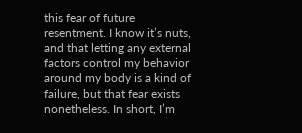this fear of future resentment. I know it’s nuts, and that letting any external factors control my behavior around my body is a kind of failure, but that fear exists nonetheless. In short, I’m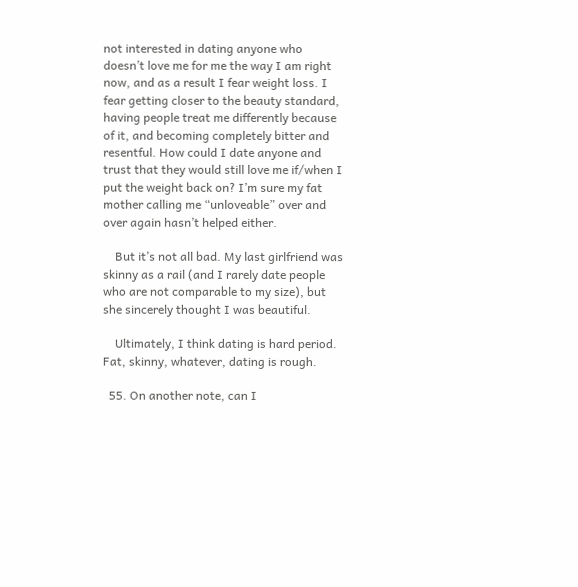not interested in dating anyone who doesn’t love me for me the way I am right now, and as a result I fear weight loss. I fear getting closer to the beauty standard, having people treat me differently because of it, and becoming completely bitter and resentful. How could I date anyone and trust that they would still love me if/when I put the weight back on? I’m sure my fat mother calling me “unloveable” over and over again hasn’t helped either.

    But it’s not all bad. My last girlfriend was skinny as a rail (and I rarely date people who are not comparable to my size), but she sincerely thought I was beautiful.

    Ultimately, I think dating is hard period. Fat, skinny, whatever, dating is rough.

  55. On another note, can I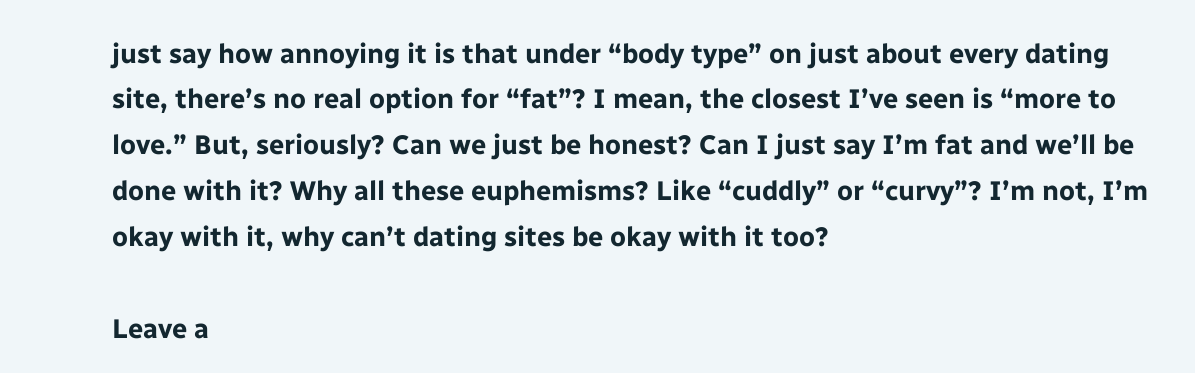just say how annoying it is that under “body type” on just about every dating site, there’s no real option for “fat”? I mean, the closest I’ve seen is “more to love.” But, seriously? Can we just be honest? Can I just say I’m fat and we’ll be done with it? Why all these euphemisms? Like “cuddly” or “curvy”? I’m not, I’m okay with it, why can’t dating sites be okay with it too?

Leave a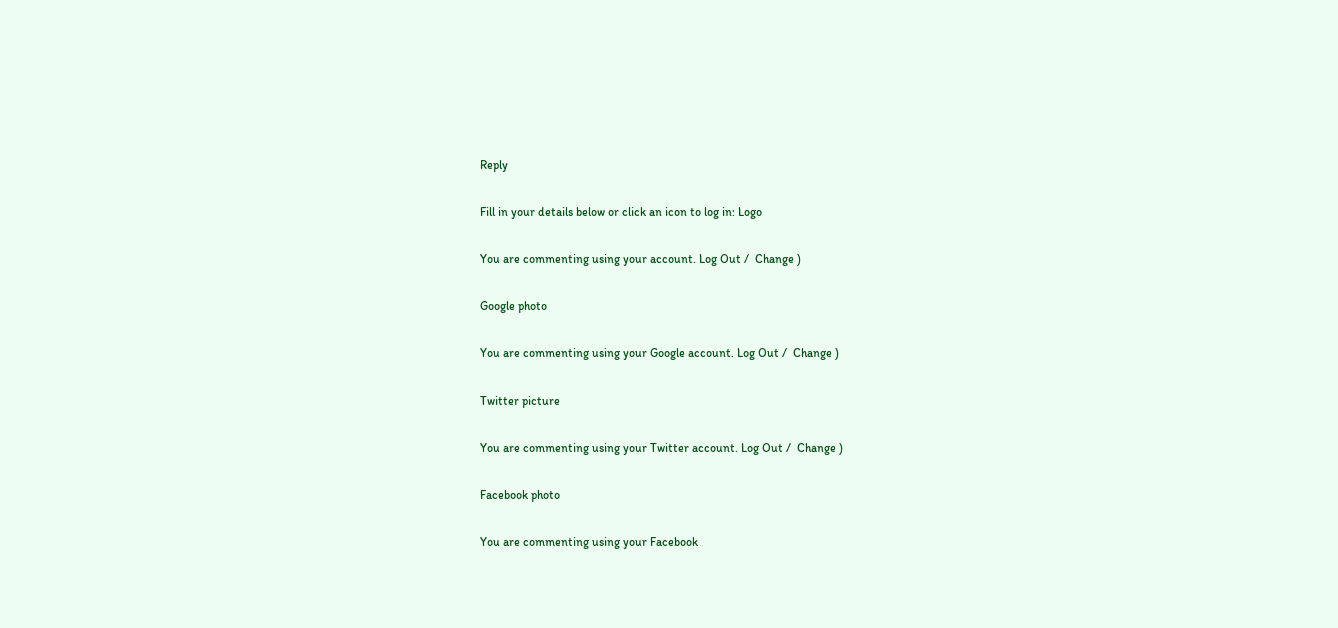Reply

Fill in your details below or click an icon to log in: Logo

You are commenting using your account. Log Out /  Change )

Google photo

You are commenting using your Google account. Log Out /  Change )

Twitter picture

You are commenting using your Twitter account. Log Out /  Change )

Facebook photo

You are commenting using your Facebook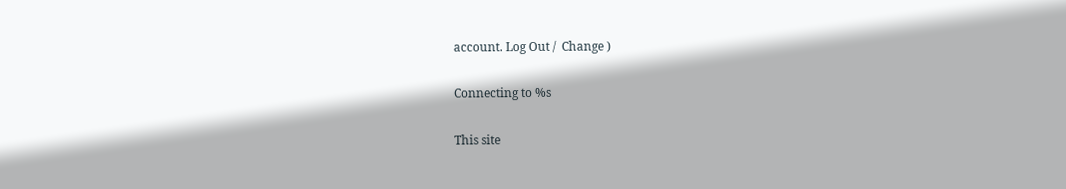account. Log Out /  Change )

Connecting to %s

This site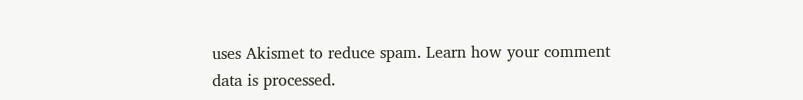uses Akismet to reduce spam. Learn how your comment data is processed.